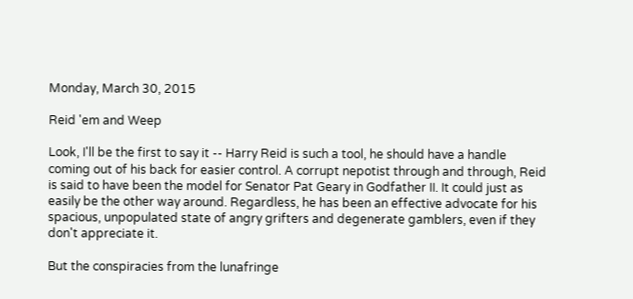Monday, March 30, 2015

Reid 'em and Weep

Look, I'll be the first to say it -- Harry Reid is such a tool, he should have a handle coming out of his back for easier control. A corrupt nepotist through and through, Reid is said to have been the model for Senator Pat Geary in Godfather II. It could just as easily be the other way around. Regardless, he has been an effective advocate for his spacious, unpopulated state of angry grifters and degenerate gamblers, even if they don't appreciate it.

But the conspiracies from the lunafringe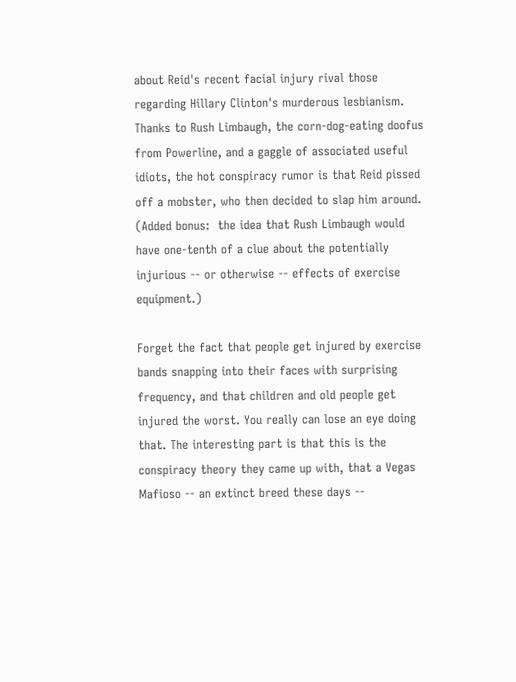about Reid's recent facial injury rival those regarding Hillary Clinton's murderous lesbianism. Thanks to Rush Limbaugh, the corn-dog-eating doofus from Powerline, and a gaggle of associated useful idiots, the hot conspiracy rumor is that Reid pissed off a mobster, who then decided to slap him around. (Added bonus:  the idea that Rush Limbaugh would have one-tenth of a clue about the potentially injurious -- or otherwise -- effects of exercise equipment.)

Forget the fact that people get injured by exercise bands snapping into their faces with surprising frequency, and that children and old people get injured the worst. You really can lose an eye doing that. The interesting part is that this is the conspiracy theory they came up with, that a Vegas Mafioso -- an extinct breed these days --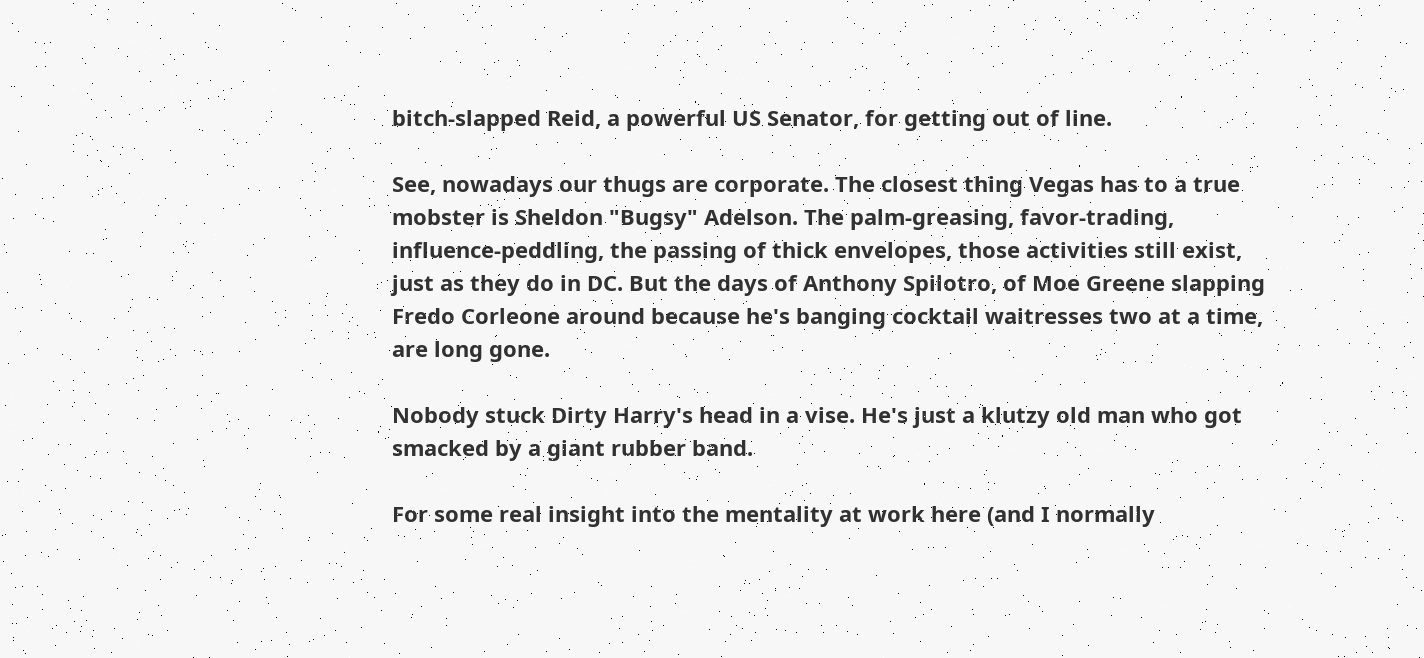bitch-slapped Reid, a powerful US Senator, for getting out of line.

See, nowadays our thugs are corporate. The closest thing Vegas has to a true mobster is Sheldon "Bugsy" Adelson. The palm-greasing, favor-trading, influence-peddling, the passing of thick envelopes, those activities still exist, just as they do in DC. But the days of Anthony Spilotro, of Moe Greene slapping Fredo Corleone around because he's banging cocktail waitresses two at a time, are long gone.

Nobody stuck Dirty Harry's head in a vise. He's just a klutzy old man who got smacked by a giant rubber band.

For some real insight into the mentality at work here (and I normally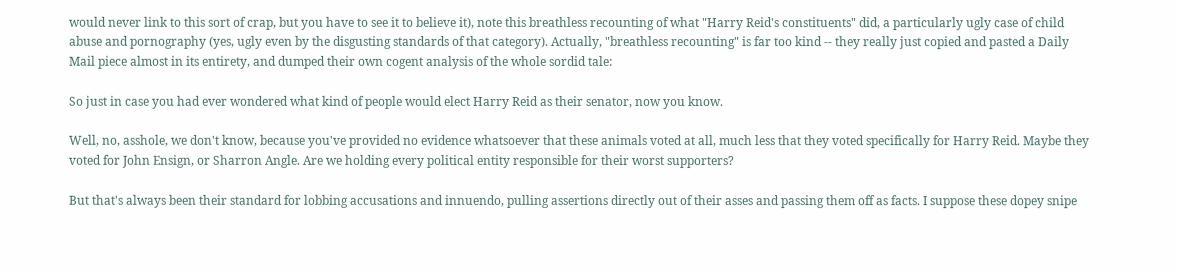would never link to this sort of crap, but you have to see it to believe it), note this breathless recounting of what "Harry Reid's constituents" did, a particularly ugly case of child abuse and pornography (yes, ugly even by the disgusting standards of that category). Actually, "breathless recounting" is far too kind -- they really just copied and pasted a Daily Mail piece almost in its entirety, and dumped their own cogent analysis of the whole sordid tale:

So just in case you had ever wondered what kind of people would elect Harry Reid as their senator, now you know.

Well, no, asshole, we don't know, because you've provided no evidence whatsoever that these animals voted at all, much less that they voted specifically for Harry Reid. Maybe they voted for John Ensign, or Sharron Angle. Are we holding every political entity responsible for their worst supporters?

But that's always been their standard for lobbing accusations and innuendo, pulling assertions directly out of their asses and passing them off as facts. I suppose these dopey snipe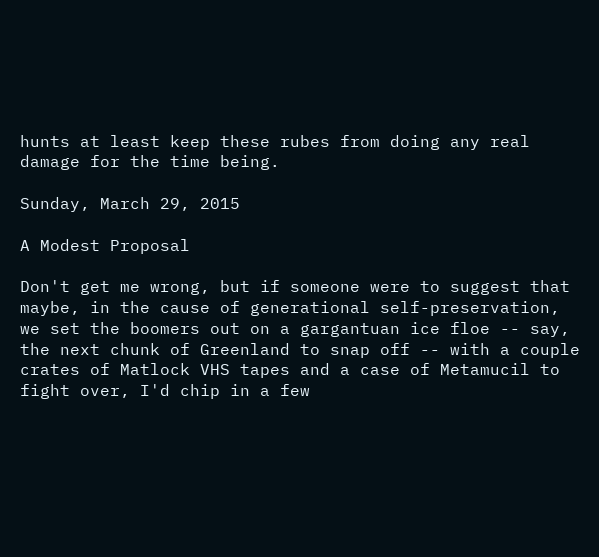hunts at least keep these rubes from doing any real damage for the time being.

Sunday, March 29, 2015

A Modest Proposal

Don't get me wrong, but if someone were to suggest that maybe, in the cause of generational self-preservation, we set the boomers out on a gargantuan ice floe -- say, the next chunk of Greenland to snap off -- with a couple crates of Matlock VHS tapes and a case of Metamucil to fight over, I'd chip in a few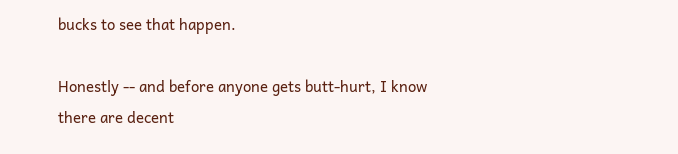bucks to see that happen.

Honestly -- and before anyone gets butt-hurt, I know there are decent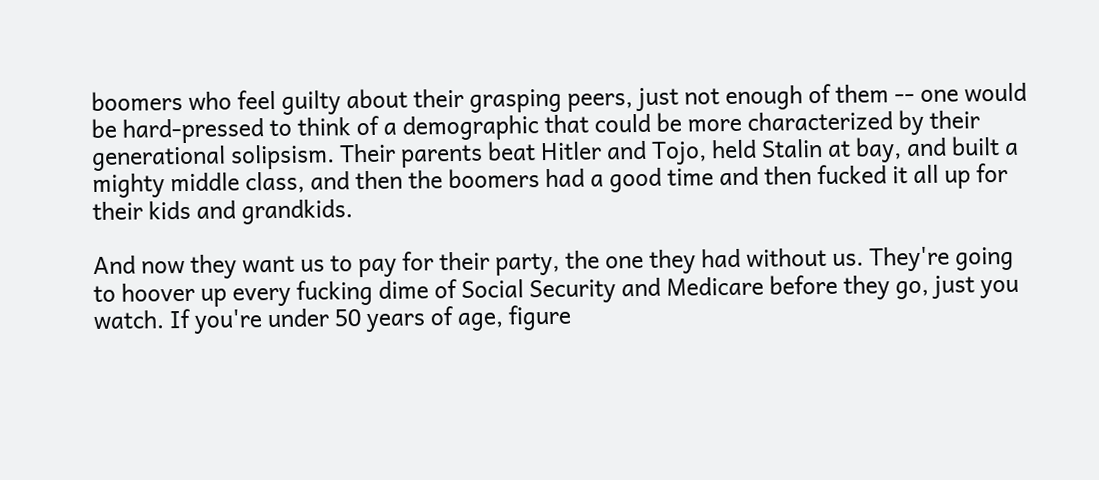boomers who feel guilty about their grasping peers, just not enough of them -- one would be hard-pressed to think of a demographic that could be more characterized by their generational solipsism. Their parents beat Hitler and Tojo, held Stalin at bay, and built a mighty middle class, and then the boomers had a good time and then fucked it all up for their kids and grandkids.

And now they want us to pay for their party, the one they had without us. They're going to hoover up every fucking dime of Social Security and Medicare before they go, just you watch. If you're under 50 years of age, figure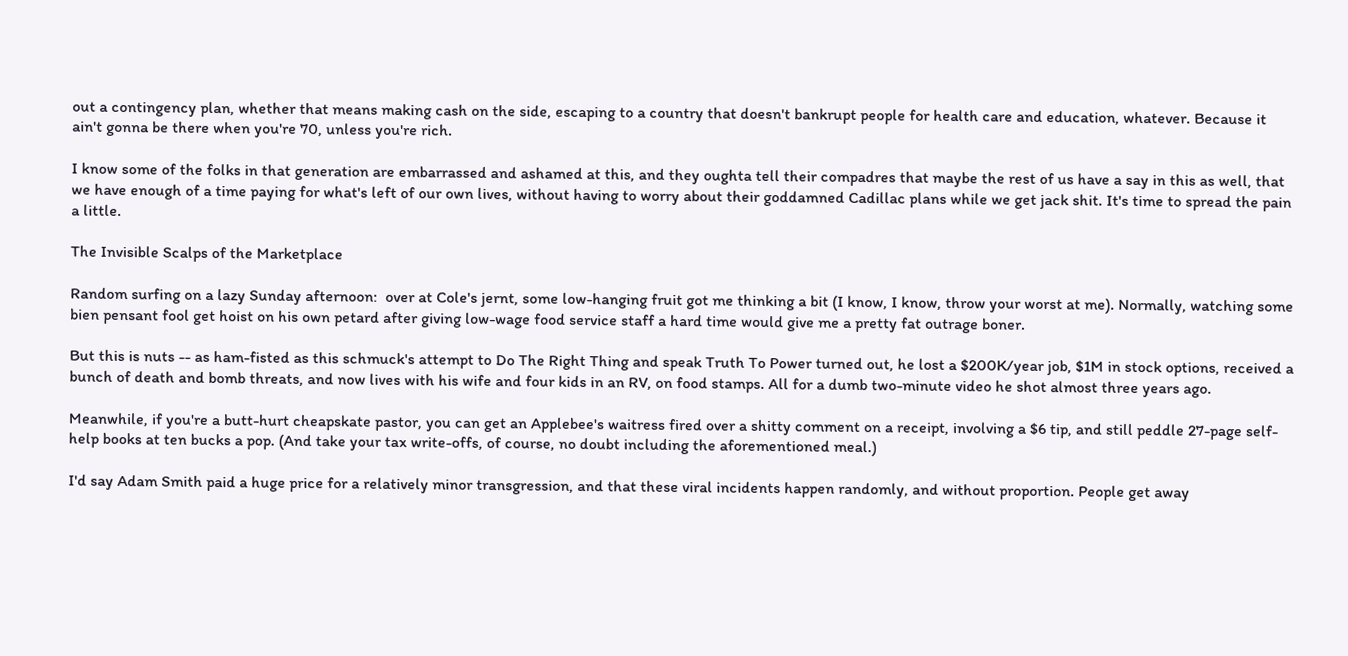out a contingency plan, whether that means making cash on the side, escaping to a country that doesn't bankrupt people for health care and education, whatever. Because it ain't gonna be there when you're 70, unless you're rich.

I know some of the folks in that generation are embarrassed and ashamed at this, and they oughta tell their compadres that maybe the rest of us have a say in this as well, that we have enough of a time paying for what's left of our own lives, without having to worry about their goddamned Cadillac plans while we get jack shit. It's time to spread the pain a little.

The Invisible Scalps of the Marketplace

Random surfing on a lazy Sunday afternoon:  over at Cole's jernt, some low-hanging fruit got me thinking a bit (I know, I know, throw your worst at me). Normally, watching some bien pensant fool get hoist on his own petard after giving low-wage food service staff a hard time would give me a pretty fat outrage boner.

But this is nuts -- as ham-fisted as this schmuck's attempt to Do The Right Thing and speak Truth To Power turned out, he lost a $200K/year job, $1M in stock options, received a bunch of death and bomb threats, and now lives with his wife and four kids in an RV, on food stamps. All for a dumb two-minute video he shot almost three years ago.

Meanwhile, if you're a butt-hurt cheapskate pastor, you can get an Applebee's waitress fired over a shitty comment on a receipt, involving a $6 tip, and still peddle 27-page self-help books at ten bucks a pop. (And take your tax write-offs, of course, no doubt including the aforementioned meal.)

I'd say Adam Smith paid a huge price for a relatively minor transgression, and that these viral incidents happen randomly, and without proportion. People get away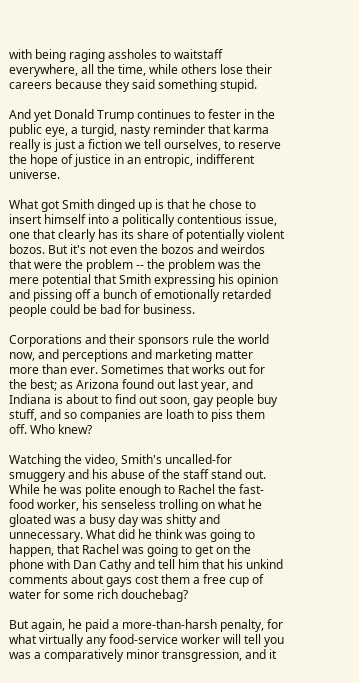with being raging assholes to waitstaff everywhere, all the time, while others lose their careers because they said something stupid.

And yet Donald Trump continues to fester in the public eye, a turgid, nasty reminder that karma really is just a fiction we tell ourselves, to reserve the hope of justice in an entropic, indifferent universe.

What got Smith dinged up is that he chose to insert himself into a politically contentious issue, one that clearly has its share of potentially violent bozos. But it's not even the bozos and weirdos that were the problem -- the problem was the mere potential that Smith expressing his opinion and pissing off a bunch of emotionally retarded people could be bad for business.

Corporations and their sponsors rule the world now, and perceptions and marketing matter more than ever. Sometimes that works out for the best; as Arizona found out last year, and Indiana is about to find out soon, gay people buy stuff, and so companies are loath to piss them off. Who knew?

Watching the video, Smith's uncalled-for smuggery and his abuse of the staff stand out. While he was polite enough to Rachel the fast-food worker, his senseless trolling on what he gloated was a busy day was shitty and unnecessary. What did he think was going to happen, that Rachel was going to get on the phone with Dan Cathy and tell him that his unkind comments about gays cost them a free cup of water for some rich douchebag?

But again, he paid a more-than-harsh penalty, for what virtually any food-service worker will tell you was a comparatively minor transgression, and it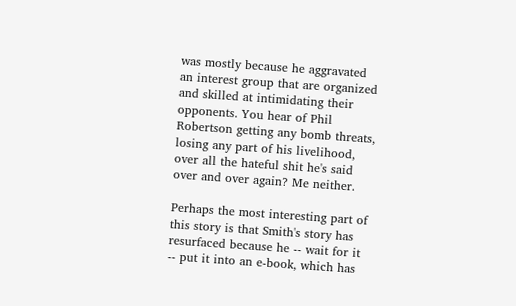was mostly because he aggravated an interest group that are organized and skilled at intimidating their opponents. You hear of Phil Robertson getting any bomb threats, losing any part of his livelihood, over all the hateful shit he's said over and over again? Me neither.

Perhaps the most interesting part of this story is that Smith's story has resurfaced because he -- wait for it -- put it into an e-book, which has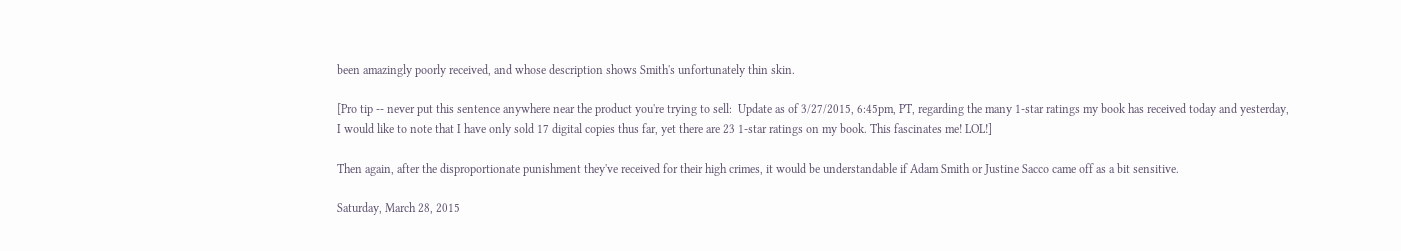been amazingly poorly received, and whose description shows Smith's unfortunately thin skin.

[Pro tip -- never put this sentence anywhere near the product you're trying to sell:  Update as of 3/27/2015, 6:45pm, PT, regarding the many 1-star ratings my book has received today and yesterday, I would like to note that I have only sold 17 digital copies thus far, yet there are 23 1-star ratings on my book. This fascinates me! LOL!]

Then again, after the disproportionate punishment they've received for their high crimes, it would be understandable if Adam Smith or Justine Sacco came off as a bit sensitive.

Saturday, March 28, 2015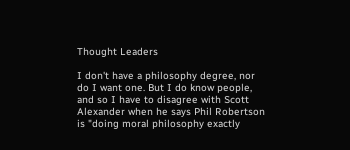Thought Leaders

I don't have a philosophy degree, nor do I want one. But I do know people, and so I have to disagree with Scott Alexander when he says Phil Robertson is "doing moral philosophy exactly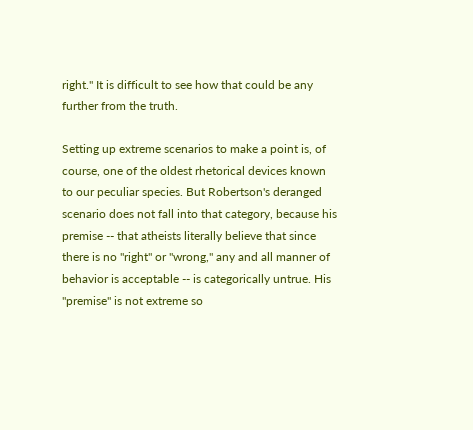right." It is difficult to see how that could be any further from the truth.

Setting up extreme scenarios to make a point is, of course, one of the oldest rhetorical devices known to our peculiar species. But Robertson's deranged scenario does not fall into that category, because his premise -- that atheists literally believe that since there is no "right" or "wrong," any and all manner of behavior is acceptable -- is categorically untrue. His "premise" is not extreme so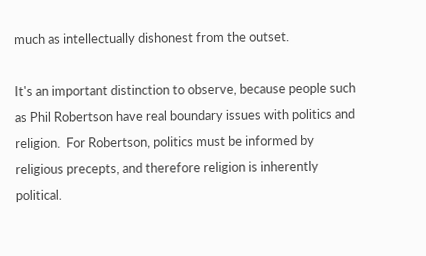much as intellectually dishonest from the outset.

It's an important distinction to observe, because people such as Phil Robertson have real boundary issues with politics and religion.  For Robertson, politics must be informed by religious precepts, and therefore religion is inherently political.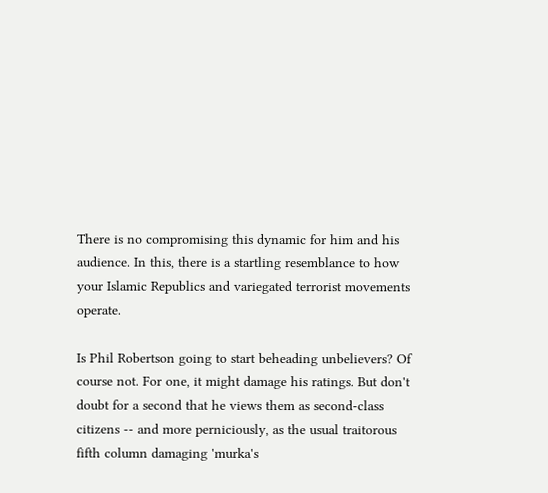There is no compromising this dynamic for him and his audience. In this, there is a startling resemblance to how your Islamic Republics and variegated terrorist movements operate.

Is Phil Robertson going to start beheading unbelievers? Of course not. For one, it might damage his ratings. But don't doubt for a second that he views them as second-class citizens -- and more perniciously, as the usual traitorous fifth column damaging 'murka's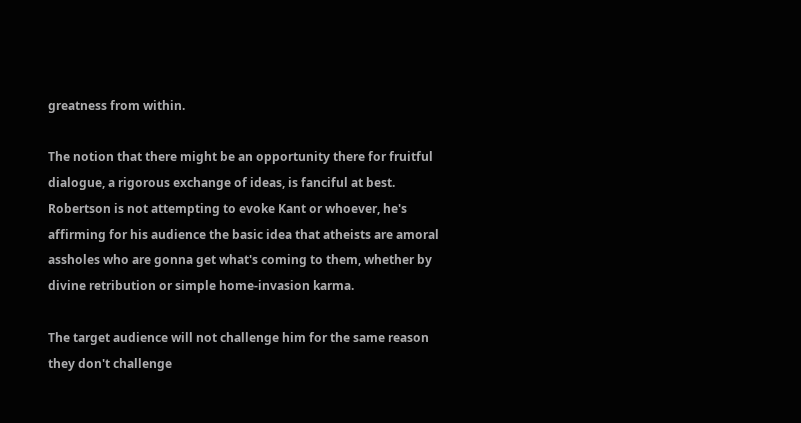greatness from within.

The notion that there might be an opportunity there for fruitful dialogue, a rigorous exchange of ideas, is fanciful at best. Robertson is not attempting to evoke Kant or whoever, he's affirming for his audience the basic idea that atheists are amoral assholes who are gonna get what's coming to them, whether by divine retribution or simple home-invasion karma.

The target audience will not challenge him for the same reason they don't challenge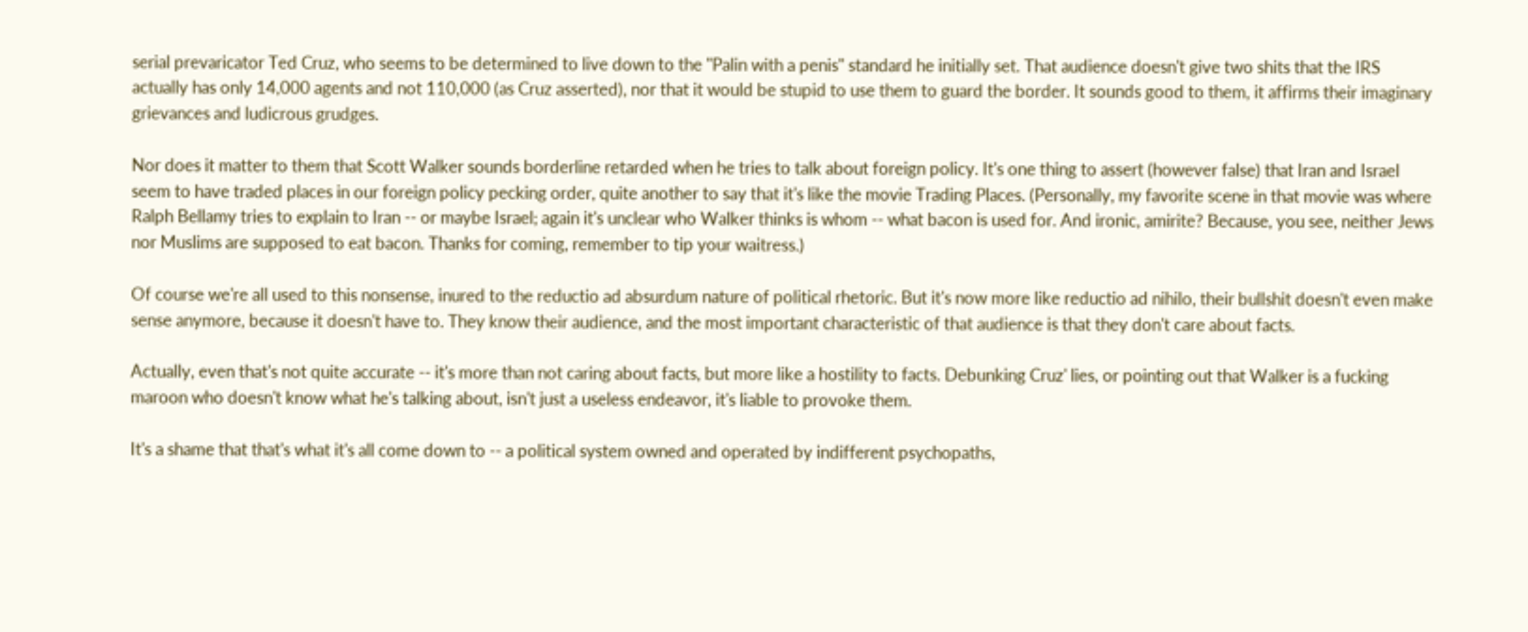serial prevaricator Ted Cruz, who seems to be determined to live down to the "Palin with a penis" standard he initially set. That audience doesn't give two shits that the IRS actually has only 14,000 agents and not 110,000 (as Cruz asserted), nor that it would be stupid to use them to guard the border. It sounds good to them, it affirms their imaginary grievances and ludicrous grudges.

Nor does it matter to them that Scott Walker sounds borderline retarded when he tries to talk about foreign policy. It's one thing to assert (however false) that Iran and Israel seem to have traded places in our foreign policy pecking order, quite another to say that it's like the movie Trading Places. (Personally, my favorite scene in that movie was where Ralph Bellamy tries to explain to Iran -- or maybe Israel; again it's unclear who Walker thinks is whom -- what bacon is used for. And ironic, amirite? Because, you see, neither Jews nor Muslims are supposed to eat bacon. Thanks for coming, remember to tip your waitress.)

Of course we're all used to this nonsense, inured to the reductio ad absurdum nature of political rhetoric. But it's now more like reductio ad nihilo, their bullshit doesn't even make sense anymore, because it doesn't have to. They know their audience, and the most important characteristic of that audience is that they don't care about facts.

Actually, even that's not quite accurate -- it's more than not caring about facts, but more like a hostility to facts. Debunking Cruz' lies, or pointing out that Walker is a fucking maroon who doesn't know what he's talking about, isn't just a useless endeavor, it's liable to provoke them.

It's a shame that that's what it's all come down to -- a political system owned and operated by indifferent psychopaths,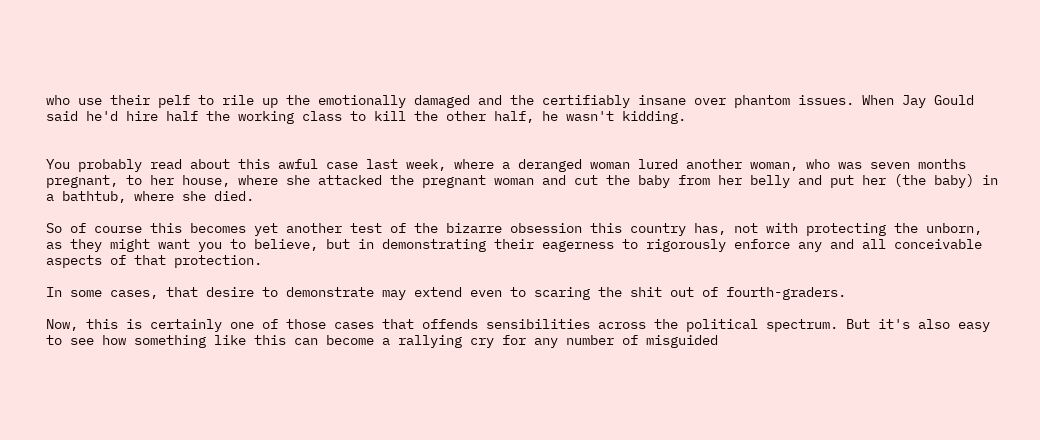who use their pelf to rile up the emotionally damaged and the certifiably insane over phantom issues. When Jay Gould said he'd hire half the working class to kill the other half, he wasn't kidding.


You probably read about this awful case last week, where a deranged woman lured another woman, who was seven months pregnant, to her house, where she attacked the pregnant woman and cut the baby from her belly and put her (the baby) in a bathtub, where she died.

So of course this becomes yet another test of the bizarre obsession this country has, not with protecting the unborn, as they might want you to believe, but in demonstrating their eagerness to rigorously enforce any and all conceivable aspects of that protection.

In some cases, that desire to demonstrate may extend even to scaring the shit out of fourth-graders.

Now, this is certainly one of those cases that offends sensibilities across the political spectrum. But it's also easy to see how something like this can become a rallying cry for any number of misguided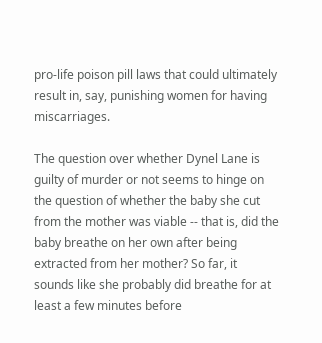pro-life poison pill laws that could ultimately result in, say, punishing women for having miscarriages.

The question over whether Dynel Lane is guilty of murder or not seems to hinge on the question of whether the baby she cut from the mother was viable -- that is, did the baby breathe on her own after being extracted from her mother? So far, it sounds like she probably did breathe for at least a few minutes before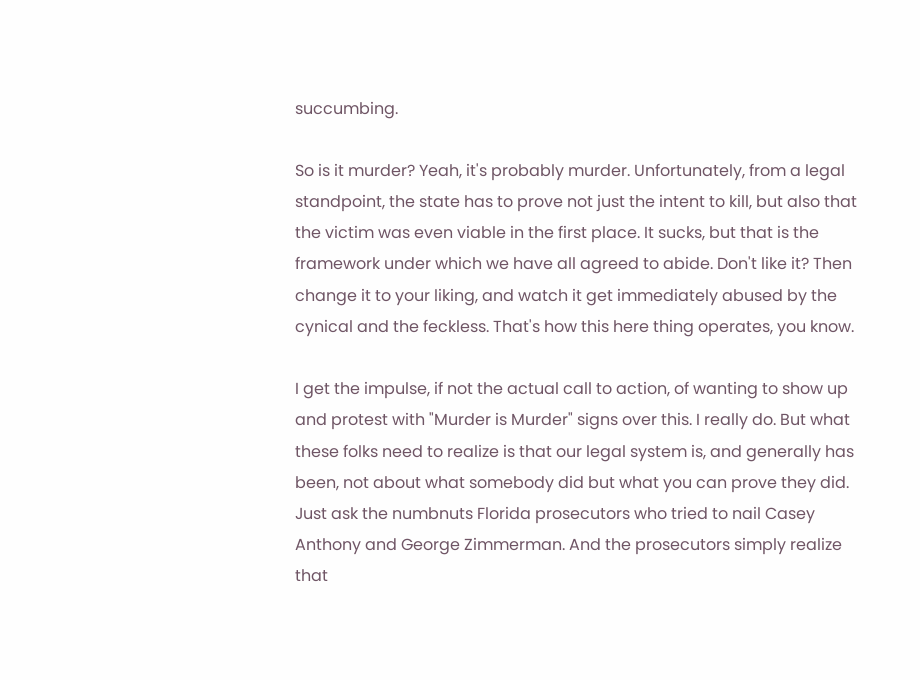succumbing.

So is it murder? Yeah, it's probably murder. Unfortunately, from a legal standpoint, the state has to prove not just the intent to kill, but also that the victim was even viable in the first place. It sucks, but that is the framework under which we have all agreed to abide. Don't like it? Then change it to your liking, and watch it get immediately abused by the cynical and the feckless. That's how this here thing operates, you know.

I get the impulse, if not the actual call to action, of wanting to show up and protest with "Murder is Murder" signs over this. I really do. But what these folks need to realize is that our legal system is, and generally has been, not about what somebody did but what you can prove they did. Just ask the numbnuts Florida prosecutors who tried to nail Casey Anthony and George Zimmerman. And the prosecutors simply realize that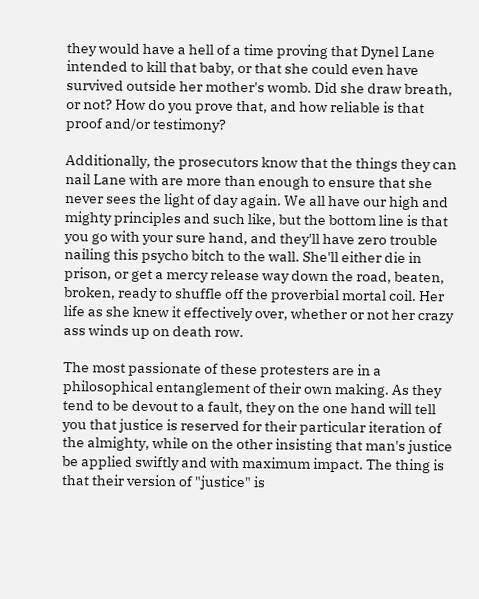they would have a hell of a time proving that Dynel Lane intended to kill that baby, or that she could even have survived outside her mother's womb. Did she draw breath, or not? How do you prove that, and how reliable is that proof and/or testimony?

Additionally, the prosecutors know that the things they can nail Lane with are more than enough to ensure that she never sees the light of day again. We all have our high and mighty principles and such like, but the bottom line is that you go with your sure hand, and they'll have zero trouble nailing this psycho bitch to the wall. She'll either die in prison, or get a mercy release way down the road, beaten, broken, ready to shuffle off the proverbial mortal coil. Her life as she knew it effectively over, whether or not her crazy ass winds up on death row.

The most passionate of these protesters are in a philosophical entanglement of their own making. As they tend to be devout to a fault, they on the one hand will tell you that justice is reserved for their particular iteration of the almighty, while on the other insisting that man's justice be applied swiftly and with maximum impact. The thing is that their version of "justice" is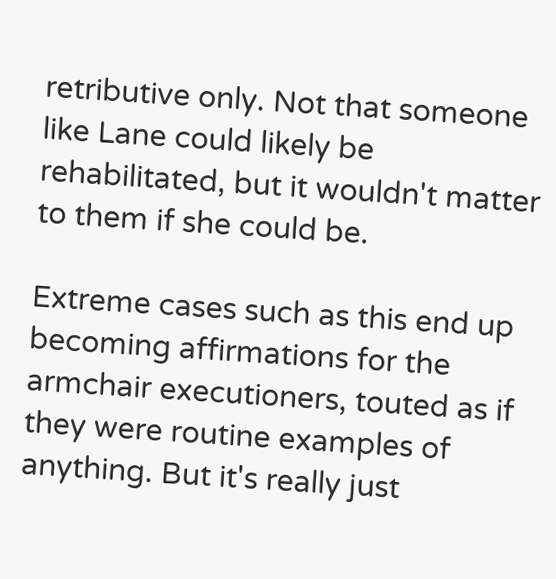retributive only. Not that someone like Lane could likely be rehabilitated, but it wouldn't matter to them if she could be.

Extreme cases such as this end up becoming affirmations for the armchair executioners, touted as if they were routine examples of anything. But it's really just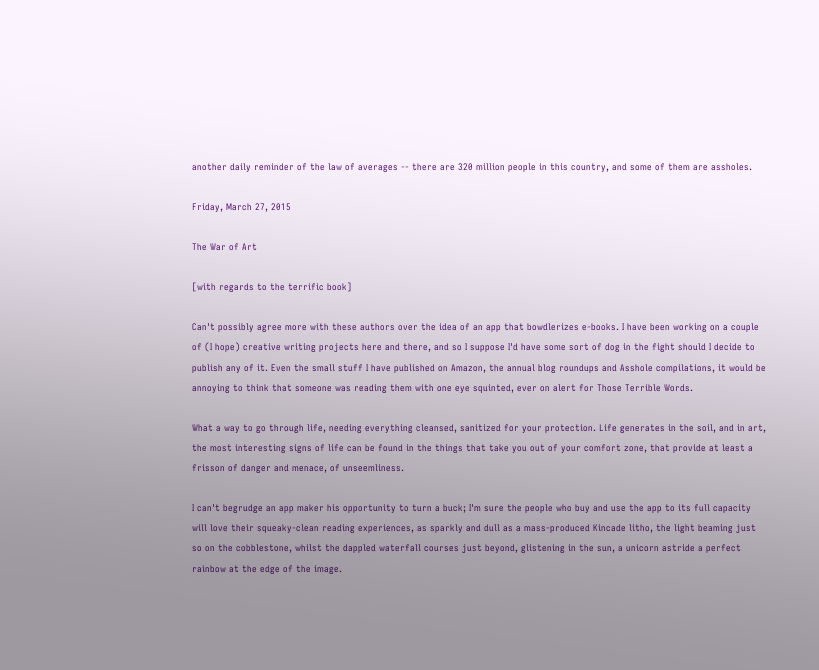another daily reminder of the law of averages -- there are 320 million people in this country, and some of them are assholes.

Friday, March 27, 2015

The War of Art

[with regards to the terrific book]

Can't possibly agree more with these authors over the idea of an app that bowdlerizes e-books. I have been working on a couple of (I hope) creative writing projects here and there, and so I suppose I'd have some sort of dog in the fight should I decide to publish any of it. Even the small stuff I have published on Amazon, the annual blog roundups and Asshole compilations, it would be annoying to think that someone was reading them with one eye squinted, ever on alert for Those Terrible Words.

What a way to go through life, needing everything cleansed, sanitized for your protection. Life generates in the soil, and in art, the most interesting signs of life can be found in the things that take you out of your comfort zone, that provide at least a frisson of danger and menace, of unseemliness.

I can't begrudge an app maker his opportunity to turn a buck; I'm sure the people who buy and use the app to its full capacity will love their squeaky-clean reading experiences, as sparkly and dull as a mass-produced Kincade litho, the light beaming just so on the cobblestone, whilst the dappled waterfall courses just beyond, glistening in the sun, a unicorn astride a perfect rainbow at the edge of the image.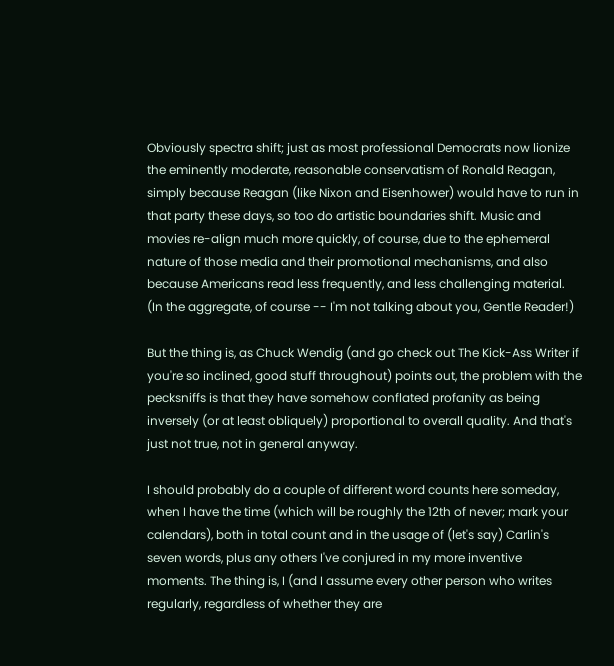Obviously spectra shift; just as most professional Democrats now lionize the eminently moderate, reasonable conservatism of Ronald Reagan, simply because Reagan (like Nixon and Eisenhower) would have to run in that party these days, so too do artistic boundaries shift. Music and movies re-align much more quickly, of course, due to the ephemeral nature of those media and their promotional mechanisms, and also because Americans read less frequently, and less challenging material. (In the aggregate, of course -- I'm not talking about you, Gentle Reader!)

But the thing is, as Chuck Wendig (and go check out The Kick-Ass Writer if you're so inclined, good stuff throughout) points out, the problem with the pecksniffs is that they have somehow conflated profanity as being inversely (or at least obliquely) proportional to overall quality. And that's just not true, not in general anyway.

I should probably do a couple of different word counts here someday, when I have the time (which will be roughly the 12th of never; mark your calendars), both in total count and in the usage of (let's say) Carlin's seven words, plus any others I've conjured in my more inventive moments. The thing is, I (and I assume every other person who writes regularly, regardless of whether they are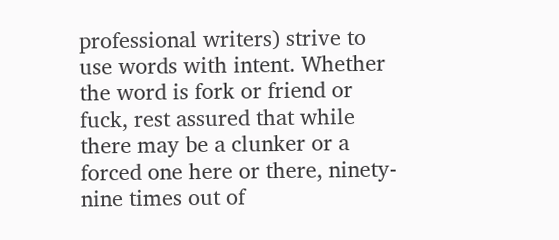professional writers) strive to use words with intent. Whether the word is fork or friend or fuck, rest assured that while there may be a clunker or a forced one here or there, ninety-nine times out of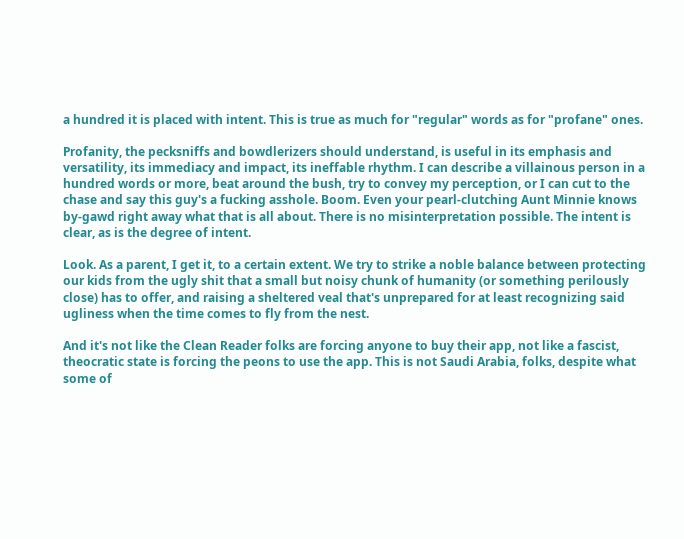a hundred it is placed with intent. This is true as much for "regular" words as for "profane" ones.

Profanity, the pecksniffs and bowdlerizers should understand, is useful in its emphasis and versatility, its immediacy and impact, its ineffable rhythm. I can describe a villainous person in a hundred words or more, beat around the bush, try to convey my perception, or I can cut to the chase and say this guy's a fucking asshole. Boom. Even your pearl-clutching Aunt Minnie knows by-gawd right away what that is all about. There is no misinterpretation possible. The intent is clear, as is the degree of intent.

Look. As a parent, I get it, to a certain extent. We try to strike a noble balance between protecting our kids from the ugly shit that a small but noisy chunk of humanity (or something perilously close) has to offer, and raising a sheltered veal that's unprepared for at least recognizing said ugliness when the time comes to fly from the nest.

And it's not like the Clean Reader folks are forcing anyone to buy their app, not like a fascist, theocratic state is forcing the peons to use the app. This is not Saudi Arabia, folks, despite what some of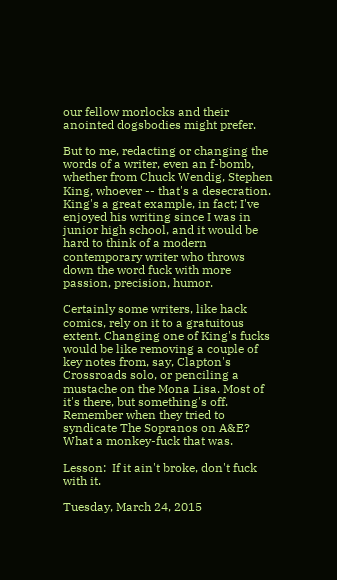our fellow morlocks and their anointed dogsbodies might prefer.

But to me, redacting or changing the words of a writer, even an f-bomb, whether from Chuck Wendig, Stephen King, whoever -- that's a desecration. King's a great example, in fact; I've enjoyed his writing since I was in junior high school, and it would be hard to think of a modern contemporary writer who throws down the word fuck with more passion, precision, humor.

Certainly some writers, like hack comics, rely on it to a gratuitous extent. Changing one of King's fucks would be like removing a couple of key notes from, say, Clapton's Crossroads solo, or penciling a mustache on the Mona Lisa. Most of it's there, but something's off. Remember when they tried to syndicate The Sopranos on A&E? What a monkey-fuck that was.

Lesson:  If it ain't broke, don't fuck with it.

Tuesday, March 24, 2015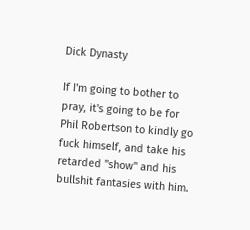Dick Dynasty

If I'm going to bother to pray, it's going to be for Phil Robertson to kindly go fuck himself, and take his retarded "show" and his bullshit fantasies with him.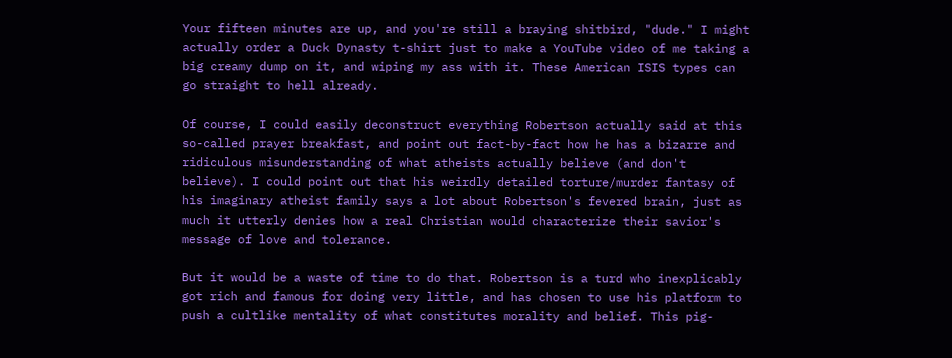Your fifteen minutes are up, and you're still a braying shitbird, "dude." I might actually order a Duck Dynasty t-shirt just to make a YouTube video of me taking a big creamy dump on it, and wiping my ass with it. These American ISIS types can go straight to hell already.

Of course, I could easily deconstruct everything Robertson actually said at this so-called prayer breakfast, and point out fact-by-fact how he has a bizarre and ridiculous misunderstanding of what atheists actually believe (and don't believe). I could point out that his weirdly detailed torture/murder fantasy of his imaginary atheist family says a lot about Robertson's fevered brain, just as much it utterly denies how a real Christian would characterize their savior's message of love and tolerance.

But it would be a waste of time to do that. Robertson is a turd who inexplicably got rich and famous for doing very little, and has chosen to use his platform to push a cultlike mentality of what constitutes morality and belief. This pig-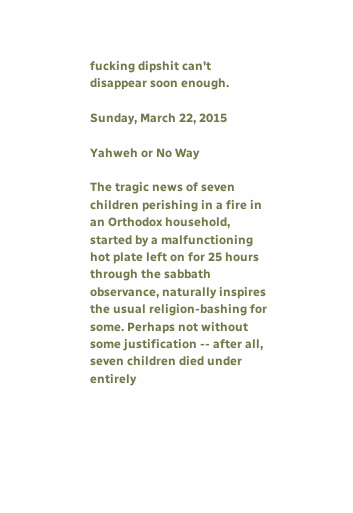fucking dipshit can't disappear soon enough.

Sunday, March 22, 2015

Yahweh or No Way

The tragic news of seven children perishing in a fire in an Orthodox household, started by a malfunctioning hot plate left on for 25 hours through the sabbath observance, naturally inspires the usual religion-bashing for some. Perhaps not without some justification -- after all, seven children died under entirely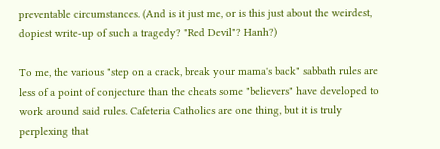preventable circumstances. (And is it just me, or is this just about the weirdest, dopiest write-up of such a tragedy? "Red Devil"? Hanh?)

To me, the various "step on a crack, break your mama's back" sabbath rules are less of a point of conjecture than the cheats some "believers" have developed to work around said rules. Cafeteria Catholics are one thing, but it is truly perplexing that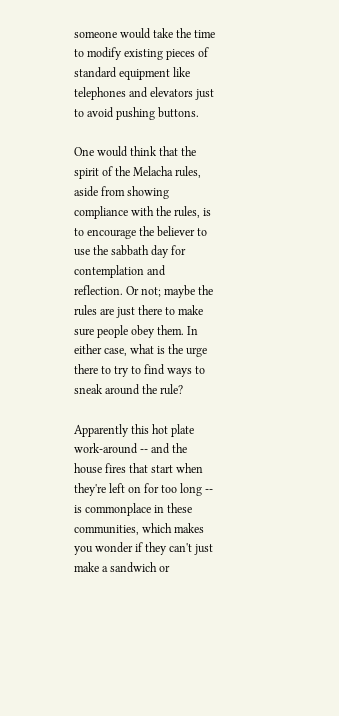someone would take the time to modify existing pieces of standard equipment like telephones and elevators just to avoid pushing buttons.

One would think that the spirit of the Melacha rules, aside from showing compliance with the rules, is to encourage the believer to use the sabbath day for contemplation and reflection. Or not; maybe the rules are just there to make sure people obey them. In either case, what is the urge there to try to find ways to sneak around the rule?

Apparently this hot plate work-around -- and the house fires that start when they're left on for too long -- is commonplace in these communities, which makes you wonder if they can't just make a sandwich or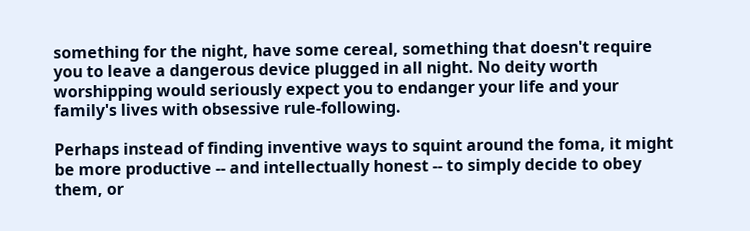something for the night, have some cereal, something that doesn't require you to leave a dangerous device plugged in all night. No deity worth worshipping would seriously expect you to endanger your life and your family's lives with obsessive rule-following.

Perhaps instead of finding inventive ways to squint around the foma, it might be more productive -- and intellectually honest -- to simply decide to obey them, or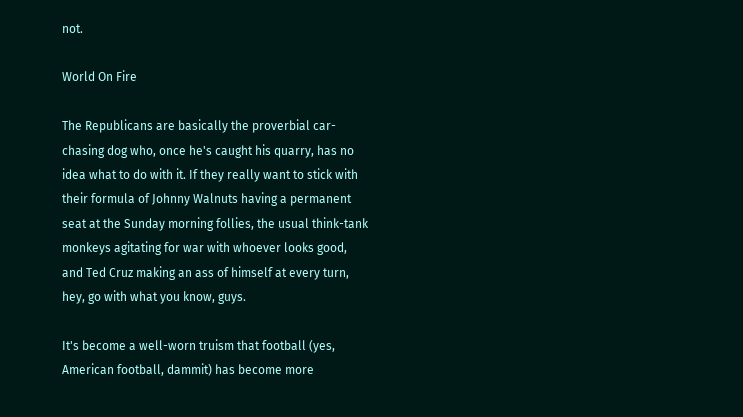not.

World On Fire

The Republicans are basically the proverbial car-chasing dog who, once he's caught his quarry, has no idea what to do with it. If they really want to stick with their formula of Johnny Walnuts having a permanent seat at the Sunday morning follies, the usual think-tank monkeys agitating for war with whoever looks good, and Ted Cruz making an ass of himself at every turn, hey, go with what you know, guys.

It's become a well-worn truism that football (yes, American football, dammit) has become more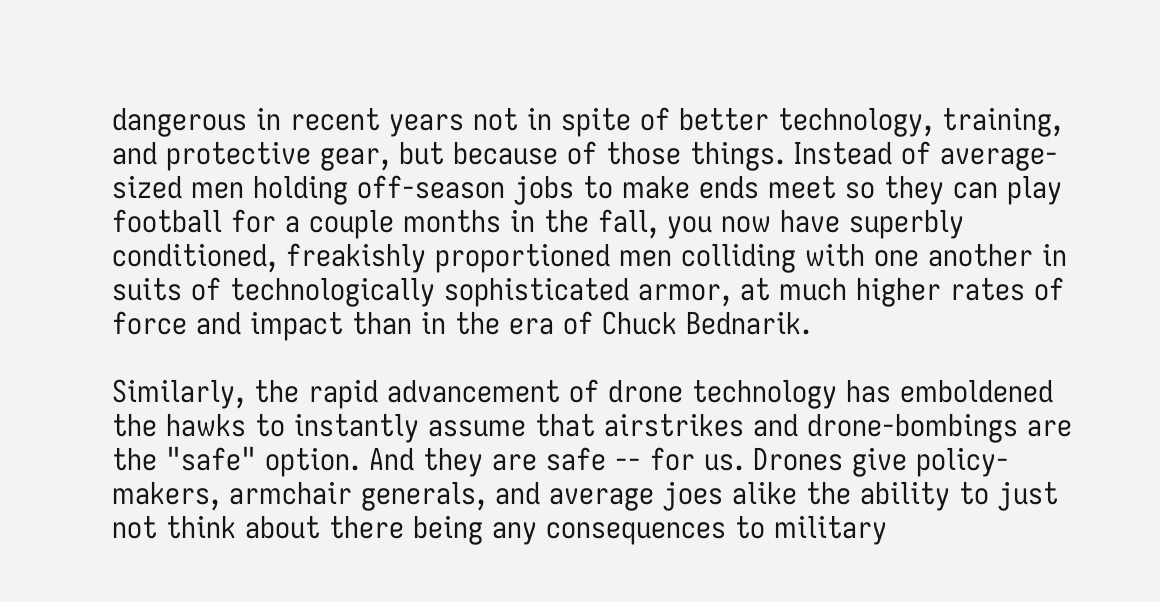dangerous in recent years not in spite of better technology, training, and protective gear, but because of those things. Instead of average-sized men holding off-season jobs to make ends meet so they can play football for a couple months in the fall, you now have superbly conditioned, freakishly proportioned men colliding with one another in suits of technologically sophisticated armor, at much higher rates of force and impact than in the era of Chuck Bednarik.

Similarly, the rapid advancement of drone technology has emboldened the hawks to instantly assume that airstrikes and drone-bombings are the "safe" option. And they are safe -- for us. Drones give policy-makers, armchair generals, and average joes alike the ability to just not think about there being any consequences to military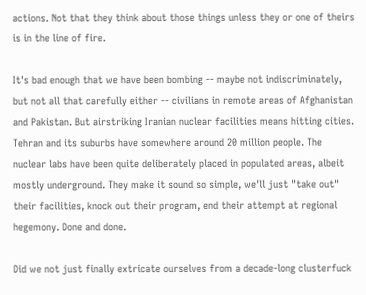actions. Not that they think about those things unless they or one of theirs is in the line of fire.

It's bad enough that we have been bombing -- maybe not indiscriminately, but not all that carefully either -- civilians in remote areas of Afghanistan and Pakistan. But airstriking Iranian nuclear facilities means hitting cities. Tehran and its suburbs have somewhere around 20 million people. The nuclear labs have been quite deliberately placed in populated areas, albeit mostly underground. They make it sound so simple, we'll just "take out" their facilities, knock out their program, end their attempt at regional hegemony. Done and done.

Did we not just finally extricate ourselves from a decade-long clusterfuck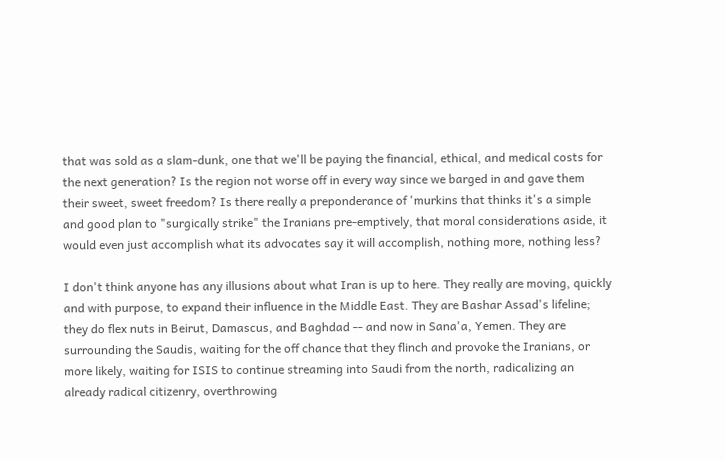that was sold as a slam-dunk, one that we'll be paying the financial, ethical, and medical costs for the next generation? Is the region not worse off in every way since we barged in and gave them their sweet, sweet freedom? Is there really a preponderance of 'murkins that thinks it's a simple and good plan to "surgically strike" the Iranians pre-emptively, that moral considerations aside, it would even just accomplish what its advocates say it will accomplish, nothing more, nothing less?

I don't think anyone has any illusions about what Iran is up to here. They really are moving, quickly and with purpose, to expand their influence in the Middle East. They are Bashar Assad's lifeline; they do flex nuts in Beirut, Damascus, and Baghdad -- and now in Sana'a, Yemen. They are surrounding the Saudis, waiting for the off chance that they flinch and provoke the Iranians, or more likely, waiting for ISIS to continue streaming into Saudi from the north, radicalizing an already radical citizenry, overthrowing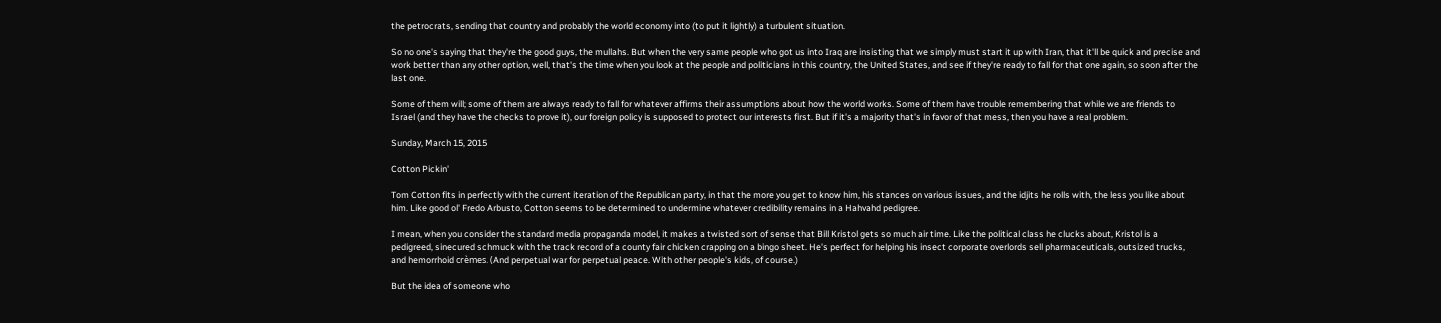the petrocrats, sending that country and probably the world economy into (to put it lightly) a turbulent situation.

So no one's saying that they're the good guys, the mullahs. But when the very same people who got us into Iraq are insisting that we simply must start it up with Iran, that it'll be quick and precise and work better than any other option, well, that's the time when you look at the people and politicians in this country, the United States, and see if they're ready to fall for that one again, so soon after the last one.

Some of them will; some of them are always ready to fall for whatever affirms their assumptions about how the world works. Some of them have trouble remembering that while we are friends to Israel (and they have the checks to prove it), our foreign policy is supposed to protect our interests first. But if it's a majority that's in favor of that mess, then you have a real problem.

Sunday, March 15, 2015

Cotton Pickin'

Tom Cotton fits in perfectly with the current iteration of the Republican party, in that the more you get to know him, his stances on various issues, and the idjits he rolls with, the less you like about him. Like good ol' Fredo Arbusto, Cotton seems to be determined to undermine whatever credibility remains in a Hahvahd pedigree.

I mean, when you consider the standard media propaganda model, it makes a twisted sort of sense that Bill Kristol gets so much air time. Like the political class he clucks about, Kristol is a pedigreed, sinecured schmuck with the track record of a county fair chicken crapping on a bingo sheet. He's perfect for helping his insect corporate overlords sell pharmaceuticals, outsized trucks, and hemorrhoid crèmes. (And perpetual war for perpetual peace. With other people's kids, of course.)

But the idea of someone who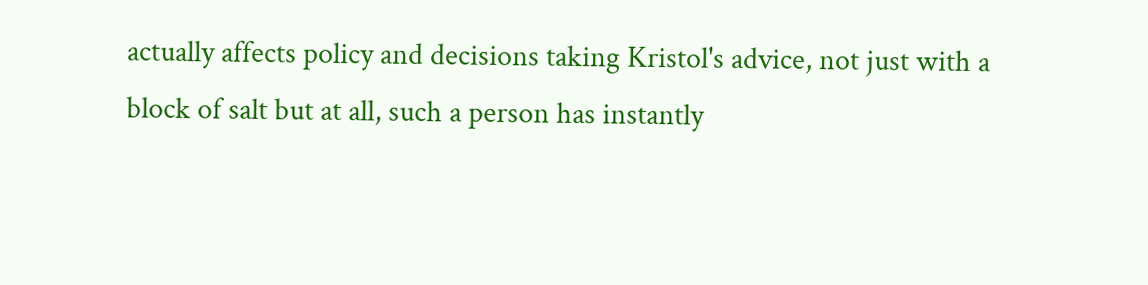actually affects policy and decisions taking Kristol's advice, not just with a block of salt but at all, such a person has instantly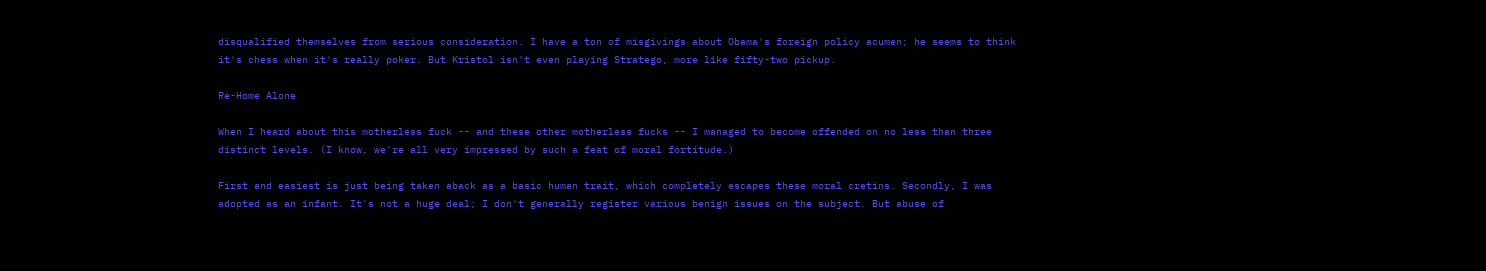disqualified themselves from serious consideration. I have a ton of misgivings about Obama's foreign policy acumen; he seems to think it's chess when it's really poker. But Kristol isn't even playing Stratego, more like fifty-two pickup.

Re-Home Alone

When I heard about this motherless fuck -- and these other motherless fucks -- I managed to become offended on no less than three distinct levels. (I know, we're all very impressed by such a feat of moral fortitude.)

First and easiest is just being taken aback as a basic human trait, which completely escapes these moral cretins. Secondly, I was adopted as an infant. It's not a huge deal; I don't generally register various benign issues on the subject. But abuse of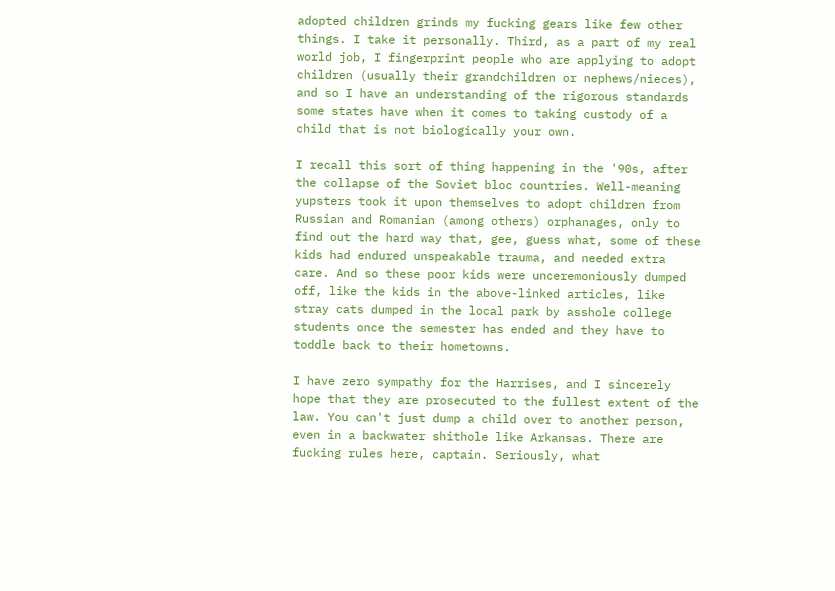adopted children grinds my fucking gears like few other things. I take it personally. Third, as a part of my real world job, I fingerprint people who are applying to adopt children (usually their grandchildren or nephews/nieces), and so I have an understanding of the rigorous standards some states have when it comes to taking custody of a child that is not biologically your own.

I recall this sort of thing happening in the '90s, after the collapse of the Soviet bloc countries. Well-meaning yupsters took it upon themselves to adopt children from Russian and Romanian (among others) orphanages, only to find out the hard way that, gee, guess what, some of these kids had endured unspeakable trauma, and needed extra care. And so these poor kids were unceremoniously dumped off, like the kids in the above-linked articles, like stray cats dumped in the local park by asshole college students once the semester has ended and they have to toddle back to their hometowns.

I have zero sympathy for the Harrises, and I sincerely hope that they are prosecuted to the fullest extent of the law. You can't just dump a child over to another person, even in a backwater shithole like Arkansas. There are fucking rules here, captain. Seriously, what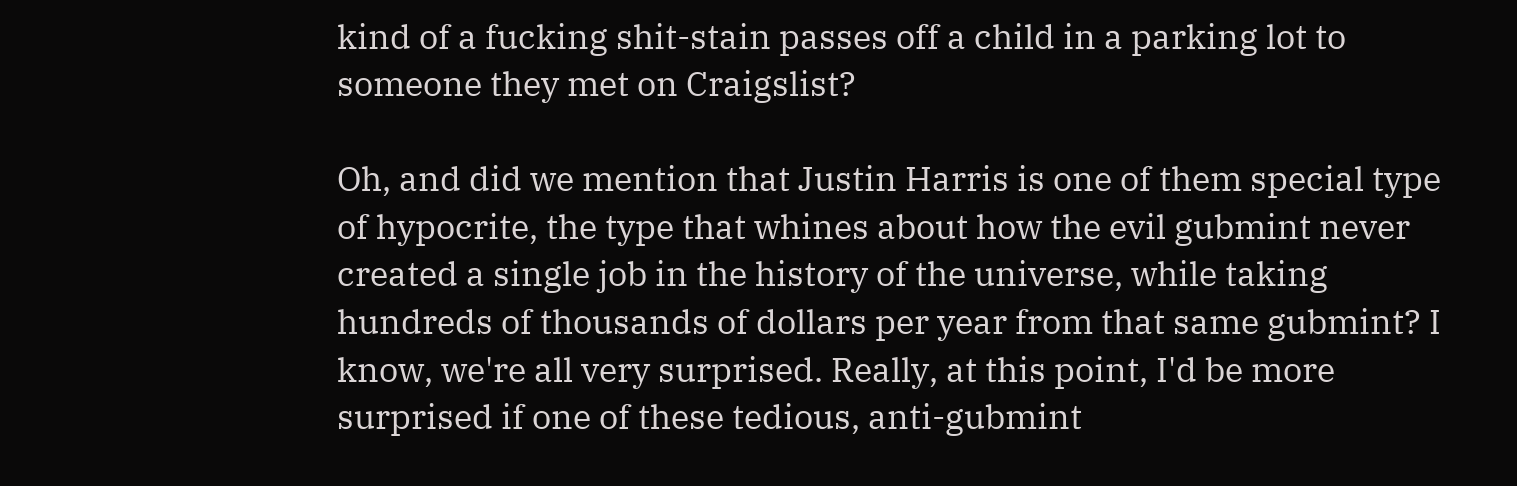kind of a fucking shit-stain passes off a child in a parking lot to someone they met on Craigslist?

Oh, and did we mention that Justin Harris is one of them special type of hypocrite, the type that whines about how the evil gubmint never created a single job in the history of the universe, while taking hundreds of thousands of dollars per year from that same gubmint? I know, we're all very surprised. Really, at this point, I'd be more surprised if one of these tedious, anti-gubmint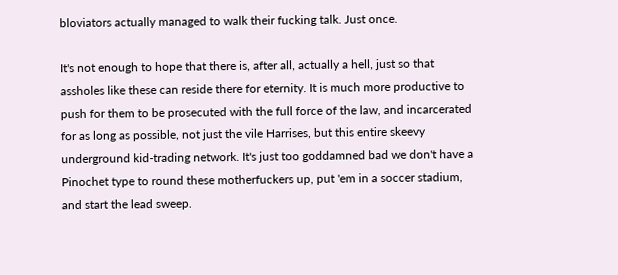bloviators actually managed to walk their fucking talk. Just once.

It's not enough to hope that there is, after all, actually a hell, just so that assholes like these can reside there for eternity. It is much more productive to push for them to be prosecuted with the full force of the law, and incarcerated for as long as possible, not just the vile Harrises, but this entire skeevy underground kid-trading network. It's just too goddamned bad we don't have a Pinochet type to round these motherfuckers up, put 'em in a soccer stadium, and start the lead sweep.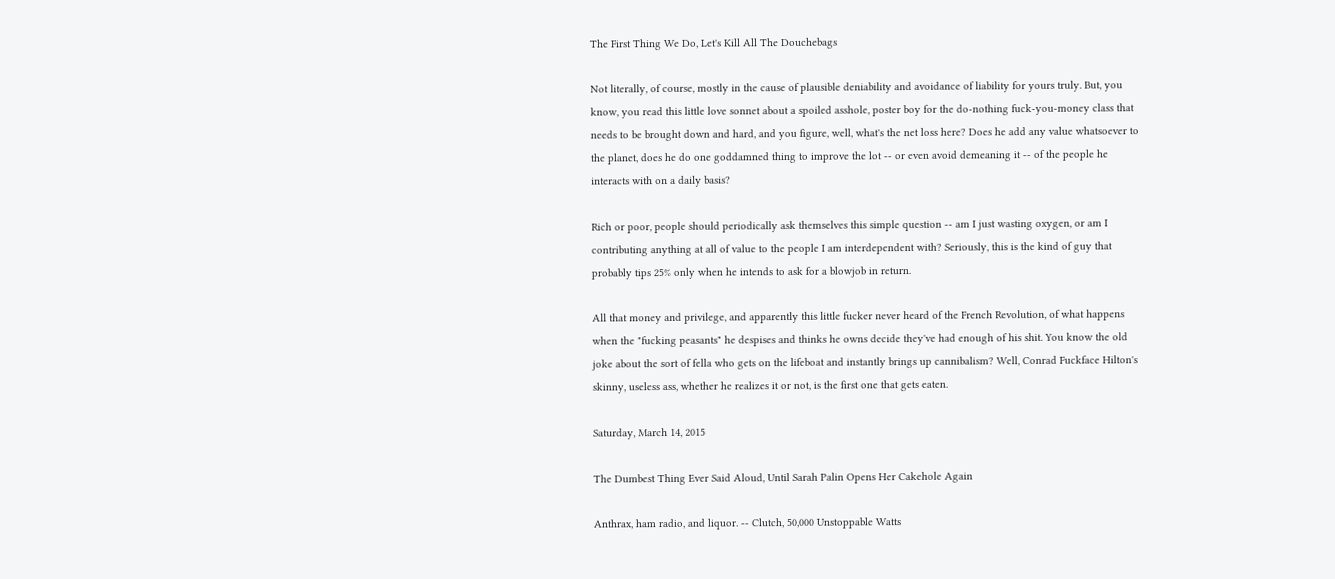The First Thing We Do, Let's Kill All The Douchebags

Not literally, of course, mostly in the cause of plausible deniability and avoidance of liability for yours truly. But, you know, you read this little love sonnet about a spoiled asshole, poster boy for the do-nothing fuck-you-money class that needs to be brought down and hard, and you figure, well, what's the net loss here? Does he add any value whatsoever to the planet, does he do one goddamned thing to improve the lot -- or even avoid demeaning it -- of the people he interacts with on a daily basis?

Rich or poor, people should periodically ask themselves this simple question -- am I just wasting oxygen, or am I contributing anything at all of value to the people I am interdependent with? Seriously, this is the kind of guy that probably tips 25% only when he intends to ask for a blowjob in return.

All that money and privilege, and apparently this little fucker never heard of the French Revolution, of what happens when the "fucking peasants" he despises and thinks he owns decide they've had enough of his shit. You know the old joke about the sort of fella who gets on the lifeboat and instantly brings up cannibalism? Well, Conrad Fuckface Hilton's skinny, useless ass, whether he realizes it or not, is the first one that gets eaten.

Saturday, March 14, 2015

The Dumbest Thing Ever Said Aloud, Until Sarah Palin Opens Her Cakehole Again

Anthrax, ham radio, and liquor. -- Clutch, 50,000 Unstoppable Watts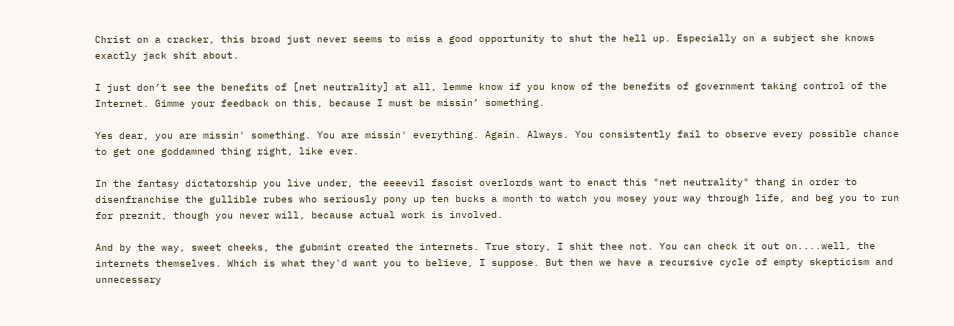Christ on a cracker, this broad just never seems to miss a good opportunity to shut the hell up. Especially on a subject she knows exactly jack shit about.

I just don’t see the benefits of [net neutrality] at all, lemme know if you know of the benefits of government taking control of the Internet. Gimme your feedback on this, because I must be missin’ something.

Yes dear, you are missin' something. You are missin' everything. Again. Always. You consistently fail to observe every possible chance to get one goddamned thing right, like ever.

In the fantasy dictatorship you live under, the eeeevil fascist overlords want to enact this "net neutrality" thang in order to disenfranchise the gullible rubes who seriously pony up ten bucks a month to watch you mosey your way through life, and beg you to run for preznit, though you never will, because actual work is involved.

And by the way, sweet cheeks, the gubmint created the internets. True story, I shit thee not. You can check it out on....well, the internets themselves. Which is what they'd want you to believe, I suppose. But then we have a recursive cycle of empty skepticism and unnecessary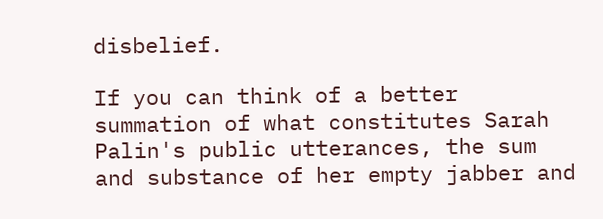disbelief.

If you can think of a better summation of what constitutes Sarah Palin's public utterances, the sum and substance of her empty jabber and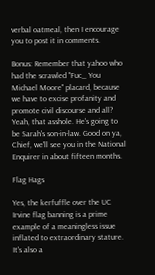verbal oatmeal, then I encourage you to post it in comments.

Bonus: Remember that yahoo who had the scrawled "Fuc_ You Michael Moore" placard, because we have to excise profanity and promote civil discourse and all? Yeah, that asshole. He's going to be Sarah's son-in-law. Good on ya, Chief, we'll see you in the National Enquirer in about fifteen months.

Flag Hags

Yes, the kerfuffle over the UC Irvine flag banning is a prime example of a meaningless issue inflated to extraordinary stature. It's also a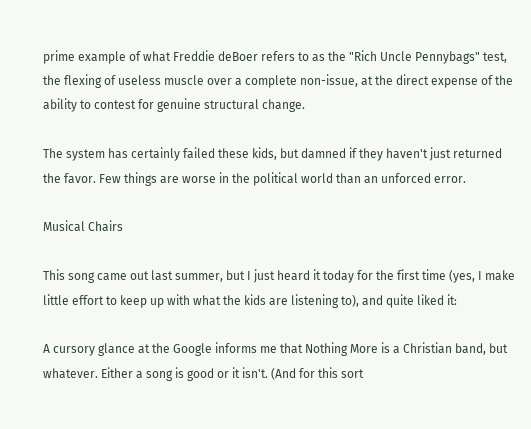prime example of what Freddie deBoer refers to as the "Rich Uncle Pennybags" test, the flexing of useless muscle over a complete non-issue, at the direct expense of the ability to contest for genuine structural change.

The system has certainly failed these kids, but damned if they haven't just returned the favor. Few things are worse in the political world than an unforced error.

Musical Chairs

This song came out last summer, but I just heard it today for the first time (yes, I make little effort to keep up with what the kids are listening to), and quite liked it:

A cursory glance at the Google informs me that Nothing More is a Christian band, but whatever. Either a song is good or it isn't. (And for this sort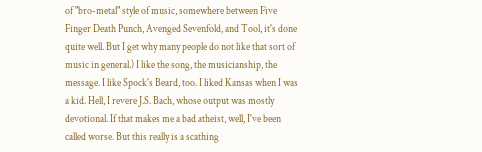of "bro-metal" style of music, somewhere between Five Finger Death Punch, Avenged Sevenfold, and Tool, it's done quite well. But I get why many people do not like that sort of music in general.) I like the song, the musicianship, the message. I like Spock's Beard, too. I liked Kansas when I was a kid. Hell, I revere J.S. Bach, whose output was mostly devotional. If that makes me a bad atheist, well, I've been called worse. But this really is a scathing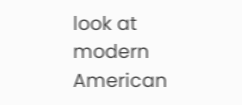look at modern American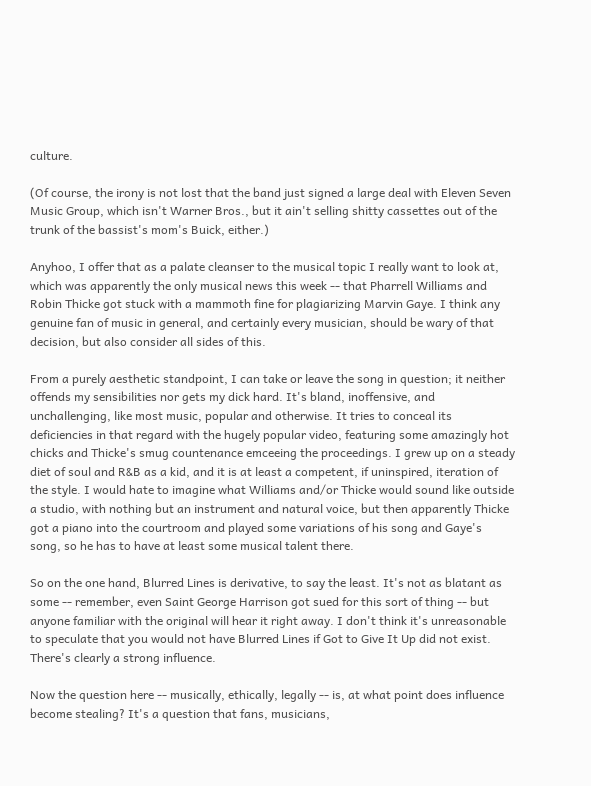culture.

(Of course, the irony is not lost that the band just signed a large deal with Eleven Seven Music Group, which isn't Warner Bros., but it ain't selling shitty cassettes out of the trunk of the bassist's mom's Buick, either.)

Anyhoo, I offer that as a palate cleanser to the musical topic I really want to look at, which was apparently the only musical news this week -- that Pharrell Williams and Robin Thicke got stuck with a mammoth fine for plagiarizing Marvin Gaye. I think any genuine fan of music in general, and certainly every musician, should be wary of that decision, but also consider all sides of this.

From a purely aesthetic standpoint, I can take or leave the song in question; it neither offends my sensibilities nor gets my dick hard. It's bland, inoffensive, and unchallenging, like most music, popular and otherwise. It tries to conceal its deficiencies in that regard with the hugely popular video, featuring some amazingly hot chicks and Thicke's smug countenance emceeing the proceedings. I grew up on a steady diet of soul and R&B as a kid, and it is at least a competent, if uninspired, iteration of the style. I would hate to imagine what Williams and/or Thicke would sound like outside a studio, with nothing but an instrument and natural voice, but then apparently Thicke got a piano into the courtroom and played some variations of his song and Gaye's song, so he has to have at least some musical talent there.

So on the one hand, Blurred Lines is derivative, to say the least. It's not as blatant as some -- remember, even Saint George Harrison got sued for this sort of thing -- but anyone familiar with the original will hear it right away. I don't think it's unreasonable to speculate that you would not have Blurred Lines if Got to Give It Up did not exist. There's clearly a strong influence.

Now the question here -- musically, ethically, legally -- is, at what point does influence become stealing? It's a question that fans, musicians,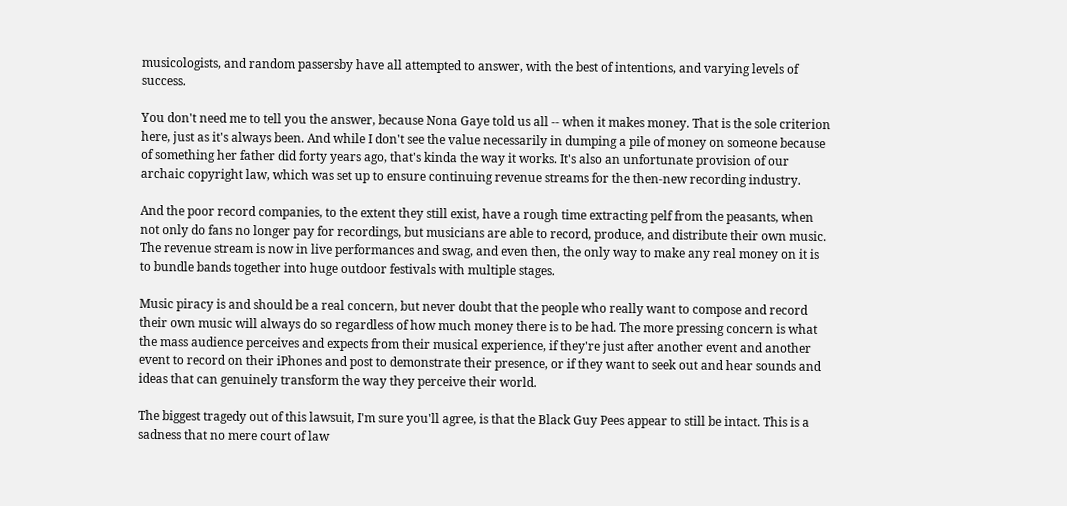musicologists, and random passersby have all attempted to answer, with the best of intentions, and varying levels of success.

You don't need me to tell you the answer, because Nona Gaye told us all -- when it makes money. That is the sole criterion here, just as it's always been. And while I don't see the value necessarily in dumping a pile of money on someone because of something her father did forty years ago, that's kinda the way it works. It's also an unfortunate provision of our archaic copyright law, which was set up to ensure continuing revenue streams for the then-new recording industry.

And the poor record companies, to the extent they still exist, have a rough time extracting pelf from the peasants, when not only do fans no longer pay for recordings, but musicians are able to record, produce, and distribute their own music. The revenue stream is now in live performances and swag, and even then, the only way to make any real money on it is to bundle bands together into huge outdoor festivals with multiple stages.

Music piracy is and should be a real concern, but never doubt that the people who really want to compose and record their own music will always do so regardless of how much money there is to be had. The more pressing concern is what the mass audience perceives and expects from their musical experience, if they're just after another event and another event to record on their iPhones and post to demonstrate their presence, or if they want to seek out and hear sounds and ideas that can genuinely transform the way they perceive their world.

The biggest tragedy out of this lawsuit, I'm sure you'll agree, is that the Black Guy Pees appear to still be intact. This is a sadness that no mere court of law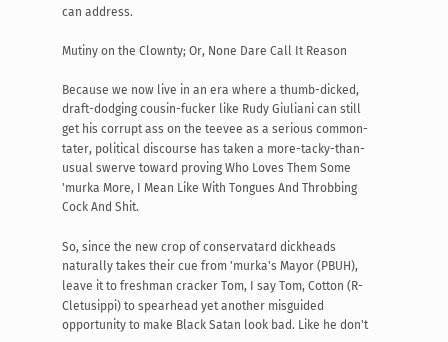can address.

Mutiny on the Clownty; Or, None Dare Call It Reason

Because we now live in an era where a thumb-dicked, draft-dodging cousin-fucker like Rudy Giuliani can still get his corrupt ass on the teevee as a serious common-tater, political discourse has taken a more-tacky-than-usual swerve toward proving Who Loves Them Some 'murka More, I Mean Like With Tongues And Throbbing Cock And Shit.

So, since the new crop of conservatard dickheads naturally takes their cue from 'murka's Mayor (PBUH), leave it to freshman cracker Tom, I say Tom, Cotton (R-Cletusippi) to spearhead yet another misguided opportunity to make Black Satan look bad. Like he don't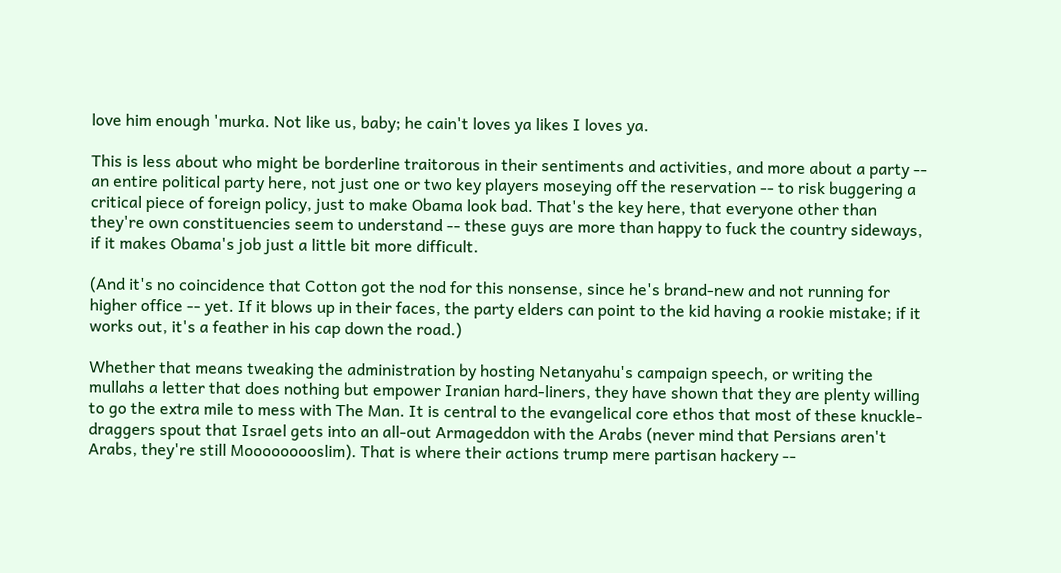love him enough 'murka. Not like us, baby; he cain't loves ya likes I loves ya.

This is less about who might be borderline traitorous in their sentiments and activities, and more about a party -- an entire political party here, not just one or two key players moseying off the reservation -- to risk buggering a critical piece of foreign policy, just to make Obama look bad. That's the key here, that everyone other than they're own constituencies seem to understand -- these guys are more than happy to fuck the country sideways, if it makes Obama's job just a little bit more difficult.

(And it's no coincidence that Cotton got the nod for this nonsense, since he's brand-new and not running for higher office -- yet. If it blows up in their faces, the party elders can point to the kid having a rookie mistake; if it works out, it's a feather in his cap down the road.)

Whether that means tweaking the administration by hosting Netanyahu's campaign speech, or writing the mullahs a letter that does nothing but empower Iranian hard-liners, they have shown that they are plenty willing to go the extra mile to mess with The Man. It is central to the evangelical core ethos that most of these knuckle-draggers spout that Israel gets into an all-out Armageddon with the Arabs (never mind that Persians aren't Arabs, they're still Mooooooooslim). That is where their actions trump mere partisan hackery --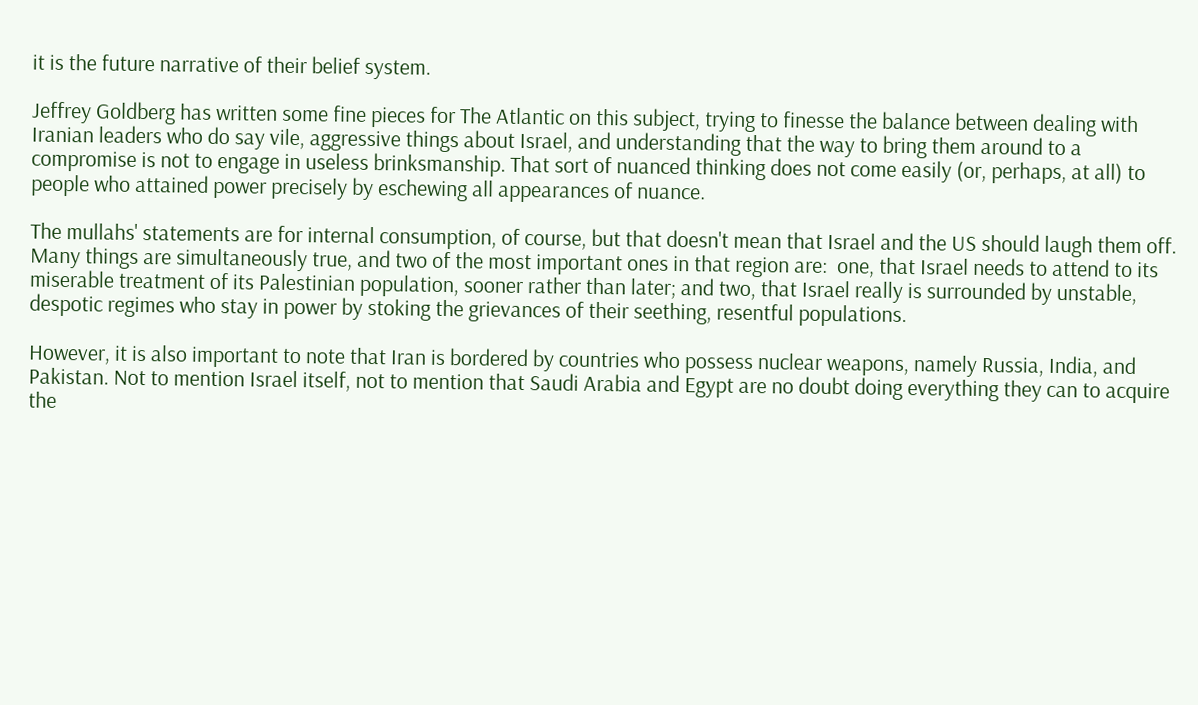it is the future narrative of their belief system.

Jeffrey Goldberg has written some fine pieces for The Atlantic on this subject, trying to finesse the balance between dealing with Iranian leaders who do say vile, aggressive things about Israel, and understanding that the way to bring them around to a compromise is not to engage in useless brinksmanship. That sort of nuanced thinking does not come easily (or, perhaps, at all) to people who attained power precisely by eschewing all appearances of nuance.

The mullahs' statements are for internal consumption, of course, but that doesn't mean that Israel and the US should laugh them off. Many things are simultaneously true, and two of the most important ones in that region are:  one, that Israel needs to attend to its miserable treatment of its Palestinian population, sooner rather than later; and two, that Israel really is surrounded by unstable, despotic regimes who stay in power by stoking the grievances of their seething, resentful populations.

However, it is also important to note that Iran is bordered by countries who possess nuclear weapons, namely Russia, India, and Pakistan. Not to mention Israel itself, not to mention that Saudi Arabia and Egypt are no doubt doing everything they can to acquire the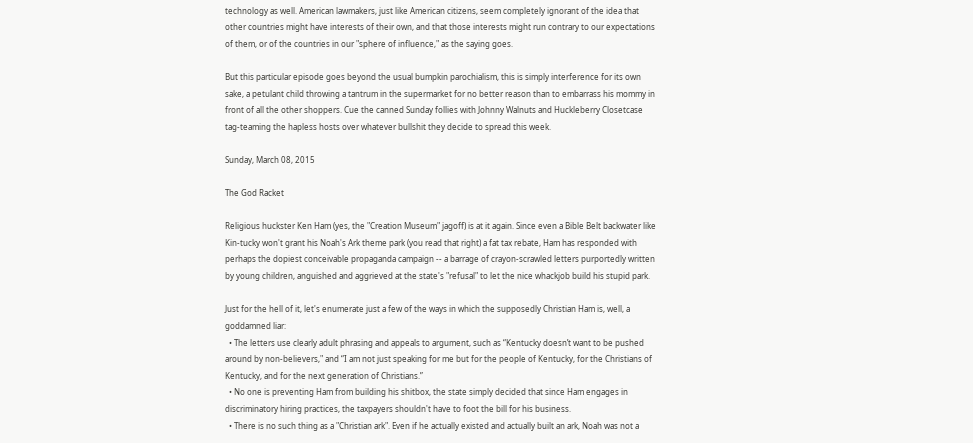technology as well. American lawmakers, just like American citizens, seem completely ignorant of the idea that other countries might have interests of their own, and that those interests might run contrary to our expectations of them, or of the countries in our "sphere of influence," as the saying goes.

But this particular episode goes beyond the usual bumpkin parochialism, this is simply interference for its own sake, a petulant child throwing a tantrum in the supermarket for no better reason than to embarrass his mommy in front of all the other shoppers. Cue the canned Sunday follies with Johnny Walnuts and Huckleberry Closetcase tag-teaming the hapless hosts over whatever bullshit they decide to spread this week.

Sunday, March 08, 2015

The God Racket

Religious huckster Ken Ham (yes, the "Creation Museum" jagoff) is at it again. Since even a Bible Belt backwater like Kin-tucky won't grant his Noah's Ark theme park (you read that right) a fat tax rebate, Ham has responded with perhaps the dopiest conceivable propaganda campaign -- a barrage of crayon-scrawled letters purportedly written by young children, anguished and aggrieved at the state's "refusal" to let the nice whackjob build his stupid park.

Just for the hell of it, let's enumerate just a few of the ways in which the supposedly Christian Ham is, well, a goddamned liar:
  • The letters use clearly adult phrasing and appeals to argument, such as “Kentucky doesn’t want to be pushed around by non-believers," and “I am not just speaking for me but for the people of Kentucky, for the Christians of Kentucky, and for the next generation of Christians.”
  • No one is preventing Ham from building his shitbox, the state simply decided that since Ham engages in discriminatory hiring practices, the taxpayers shouldn't have to foot the bill for his business.
  • There is no such thing as a "Christian ark". Even if he actually existed and actually built an ark, Noah was not a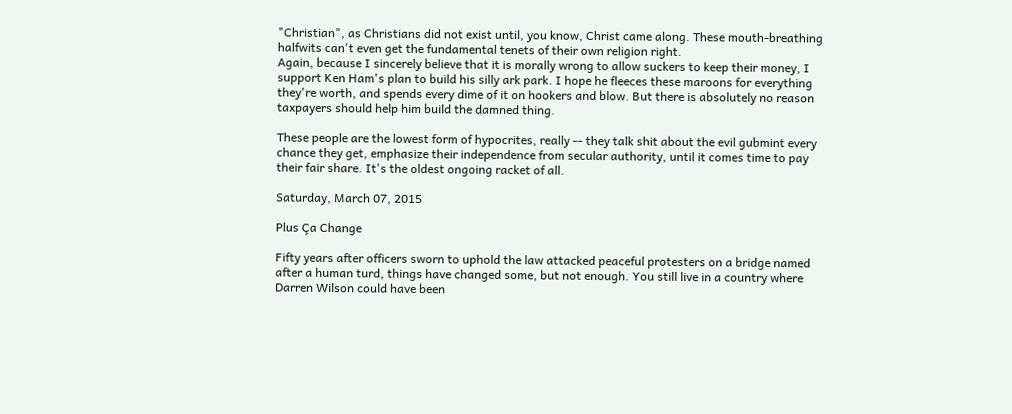"Christian", as Christians did not exist until, you know, Christ came along. These mouth-breathing halfwits can't even get the fundamental tenets of their own religion right.
Again, because I sincerely believe that it is morally wrong to allow suckers to keep their money, I support Ken Ham's plan to build his silly ark park. I hope he fleeces these maroons for everything they're worth, and spends every dime of it on hookers and blow. But there is absolutely no reason taxpayers should help him build the damned thing.

These people are the lowest form of hypocrites, really -- they talk shit about the evil gubmint every chance they get, emphasize their independence from secular authority, until it comes time to pay their fair share. It's the oldest ongoing racket of all.

Saturday, March 07, 2015

Plus Ça Change

Fifty years after officers sworn to uphold the law attacked peaceful protesters on a bridge named after a human turd, things have changed some, but not enough. You still live in a country where Darren Wilson could have been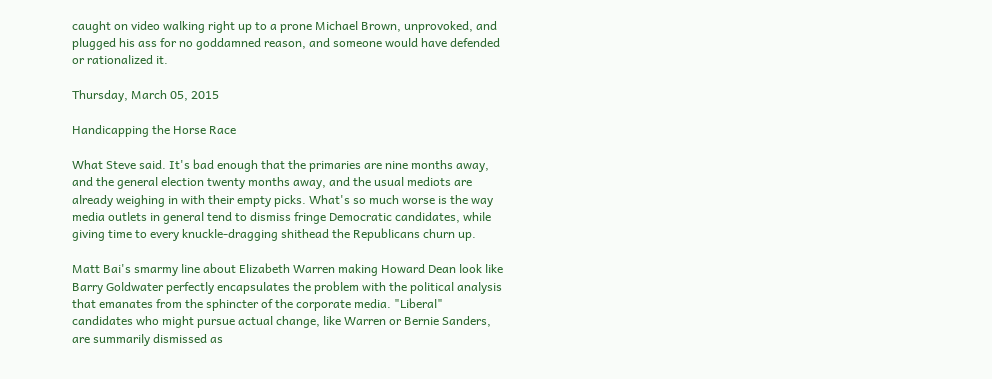caught on video walking right up to a prone Michael Brown, unprovoked, and plugged his ass for no goddamned reason, and someone would have defended or rationalized it.

Thursday, March 05, 2015

Handicapping the Horse Race

What Steve said. It's bad enough that the primaries are nine months away, and the general election twenty months away, and the usual mediots are already weighing in with their empty picks. What's so much worse is the way media outlets in general tend to dismiss fringe Democratic candidates, while giving time to every knuckle-dragging shithead the Republicans churn up.

Matt Bai's smarmy line about Elizabeth Warren making Howard Dean look like Barry Goldwater perfectly encapsulates the problem with the political analysis that emanates from the sphincter of the corporate media. "Liberal" candidates who might pursue actual change, like Warren or Bernie Sanders, are summarily dismissed as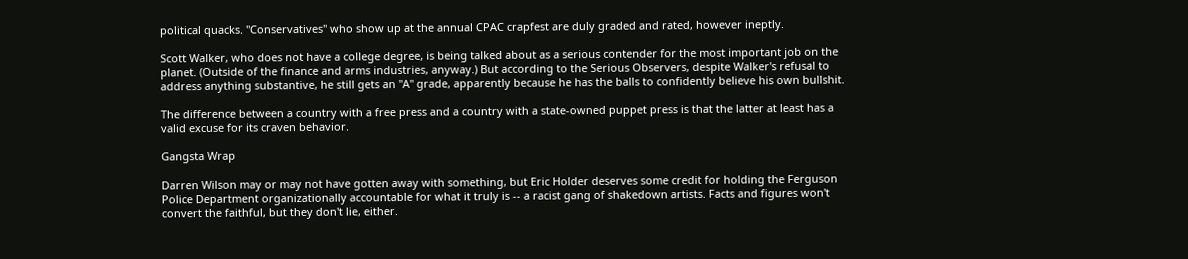political quacks. "Conservatives" who show up at the annual CPAC crapfest are duly graded and rated, however ineptly.

Scott Walker, who does not have a college degree, is being talked about as a serious contender for the most important job on the planet. (Outside of the finance and arms industries, anyway.) But according to the Serious Observers, despite Walker's refusal to address anything substantive, he still gets an "A" grade, apparently because he has the balls to confidently believe his own bullshit.

The difference between a country with a free press and a country with a state-owned puppet press is that the latter at least has a valid excuse for its craven behavior.

Gangsta Wrap

Darren Wilson may or may not have gotten away with something, but Eric Holder deserves some credit for holding the Ferguson Police Department organizationally accountable for what it truly is -- a racist gang of shakedown artists. Facts and figures won't convert the faithful, but they don't lie, either.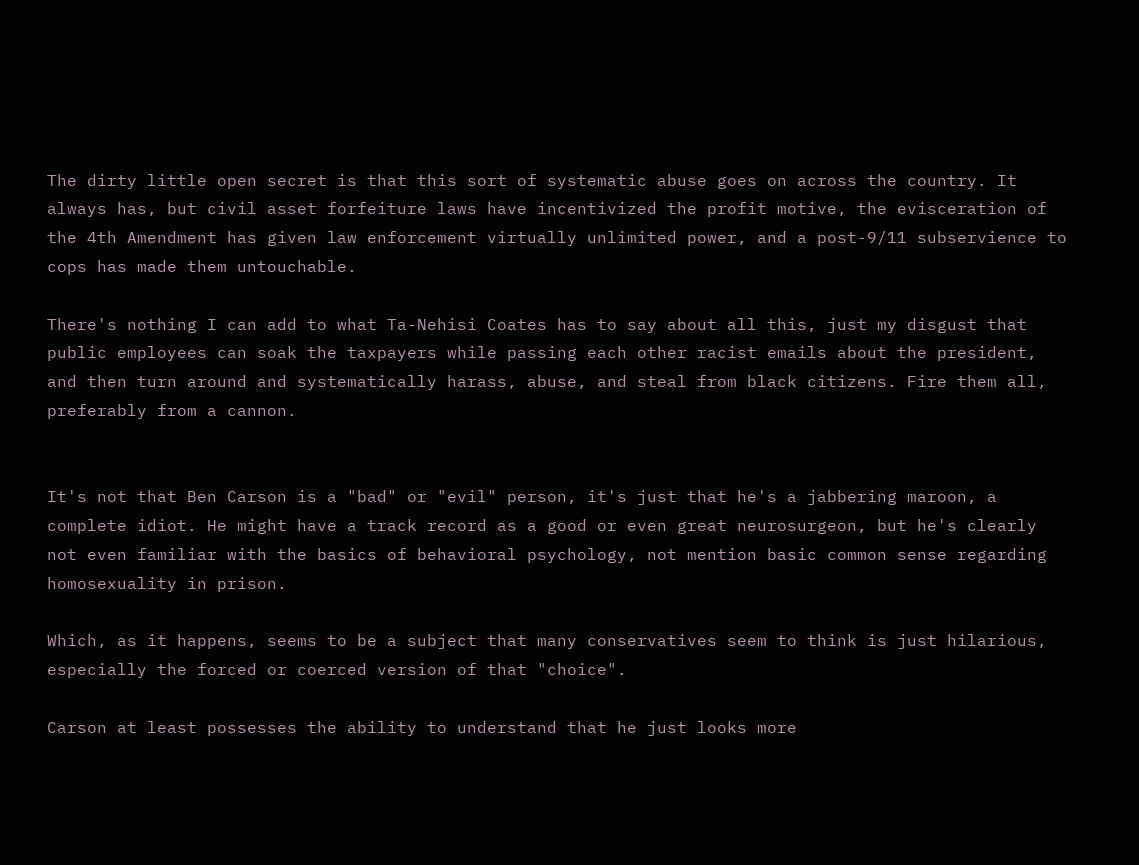The dirty little open secret is that this sort of systematic abuse goes on across the country. It always has, but civil asset forfeiture laws have incentivized the profit motive, the evisceration of the 4th Amendment has given law enforcement virtually unlimited power, and a post-9/11 subservience to cops has made them untouchable.

There's nothing I can add to what Ta-Nehisi Coates has to say about all this, just my disgust that public employees can soak the taxpayers while passing each other racist emails about the president, and then turn around and systematically harass, abuse, and steal from black citizens. Fire them all, preferably from a cannon.


It's not that Ben Carson is a "bad" or "evil" person, it's just that he's a jabbering maroon, a complete idiot. He might have a track record as a good or even great neurosurgeon, but he's clearly not even familiar with the basics of behavioral psychology, not mention basic common sense regarding homosexuality in prison.

Which, as it happens, seems to be a subject that many conservatives seem to think is just hilarious, especially the forced or coerced version of that "choice".

Carson at least possesses the ability to understand that he just looks more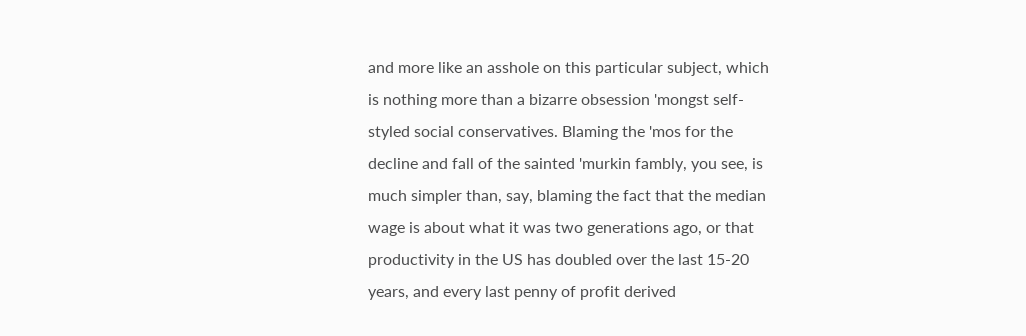and more like an asshole on this particular subject, which is nothing more than a bizarre obsession 'mongst self-styled social conservatives. Blaming the 'mos for the decline and fall of the sainted 'murkin fambly, you see, is much simpler than, say, blaming the fact that the median wage is about what it was two generations ago, or that productivity in the US has doubled over the last 15-20 years, and every last penny of profit derived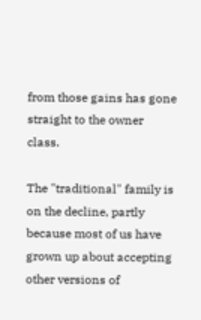from those gains has gone straight to the owner class.

The "traditional" family is on the decline, partly because most of us have grown up about accepting other versions of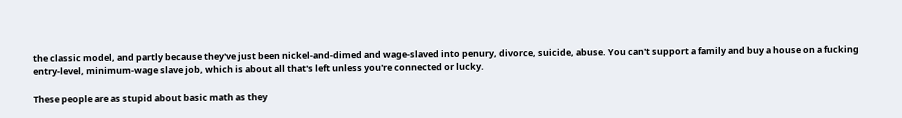the classic model, and partly because they've just been nickel-and-dimed and wage-slaved into penury, divorce, suicide, abuse. You can't support a family and buy a house on a fucking entry-level, minimum-wage slave job, which is about all that's left unless you're connected or lucky.

These people are as stupid about basic math as they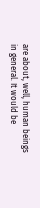are about, well, human beings in general. It would be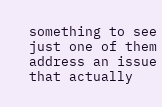something to see just one of them address an issue that actually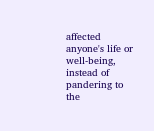affected anyone's life or well-being, instead of pandering to the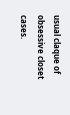usual claque of obsessive closet cases.